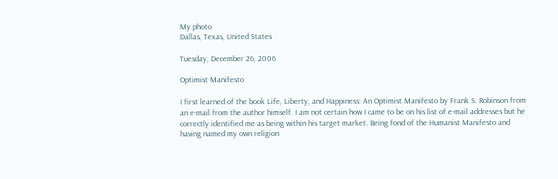My photo
Dallas, Texas, United States

Tuesday, December 26, 2006

Optimist Manifesto

I first learned of the book Life, Liberty, and Happiness: An Optimist Manifesto by Frank S. Robinson from an e-mail from the author himself. I am not certain how I came to be on his list of e-mail addresses but he correctly identified me as being within his target market. Being fond of the Humanist Manifesto and having named my own religion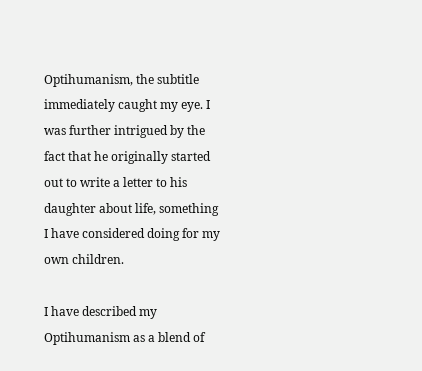Optihumanism, the subtitle immediately caught my eye. I was further intrigued by the fact that he originally started out to write a letter to his daughter about life, something I have considered doing for my own children.

I have described my Optihumanism as a blend of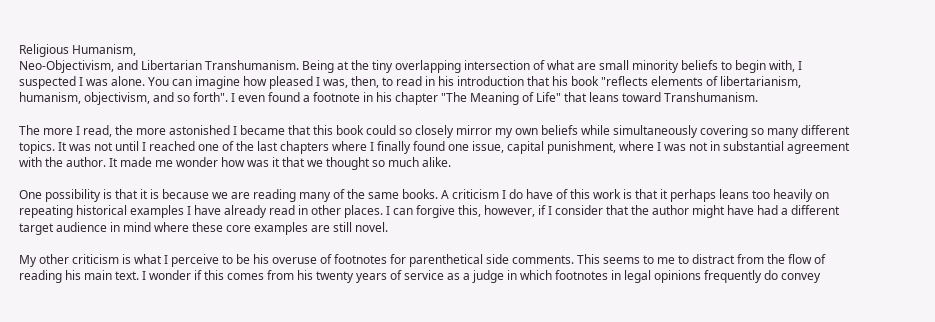Religious Humanism,
Neo-Objectivism, and Libertarian Transhumanism. Being at the tiny overlapping intersection of what are small minority beliefs to begin with, I suspected I was alone. You can imagine how pleased I was, then, to read in his introduction that his book "reflects elements of libertarianism, humanism, objectivism, and so forth". I even found a footnote in his chapter "The Meaning of Life" that leans toward Transhumanism.

The more I read, the more astonished I became that this book could so closely mirror my own beliefs while simultaneously covering so many different topics. It was not until I reached one of the last chapters where I finally found one issue, capital punishment, where I was not in substantial agreement with the author. It made me wonder how was it that we thought so much alike.

One possibility is that it is because we are reading many of the same books. A criticism I do have of this work is that it perhaps leans too heavily on repeating historical examples I have already read in other places. I can forgive this, however, if I consider that the author might have had a different target audience in mind where these core examples are still novel.

My other criticism is what I perceive to be his overuse of footnotes for parenthetical side comments. This seems to me to distract from the flow of reading his main text. I wonder if this comes from his twenty years of service as a judge in which footnotes in legal opinions frequently do convey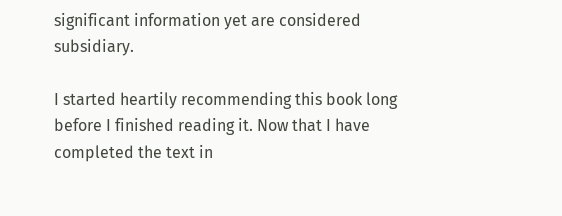significant information yet are considered subsidiary.

I started heartily recommending this book long before I finished reading it. Now that I have completed the text in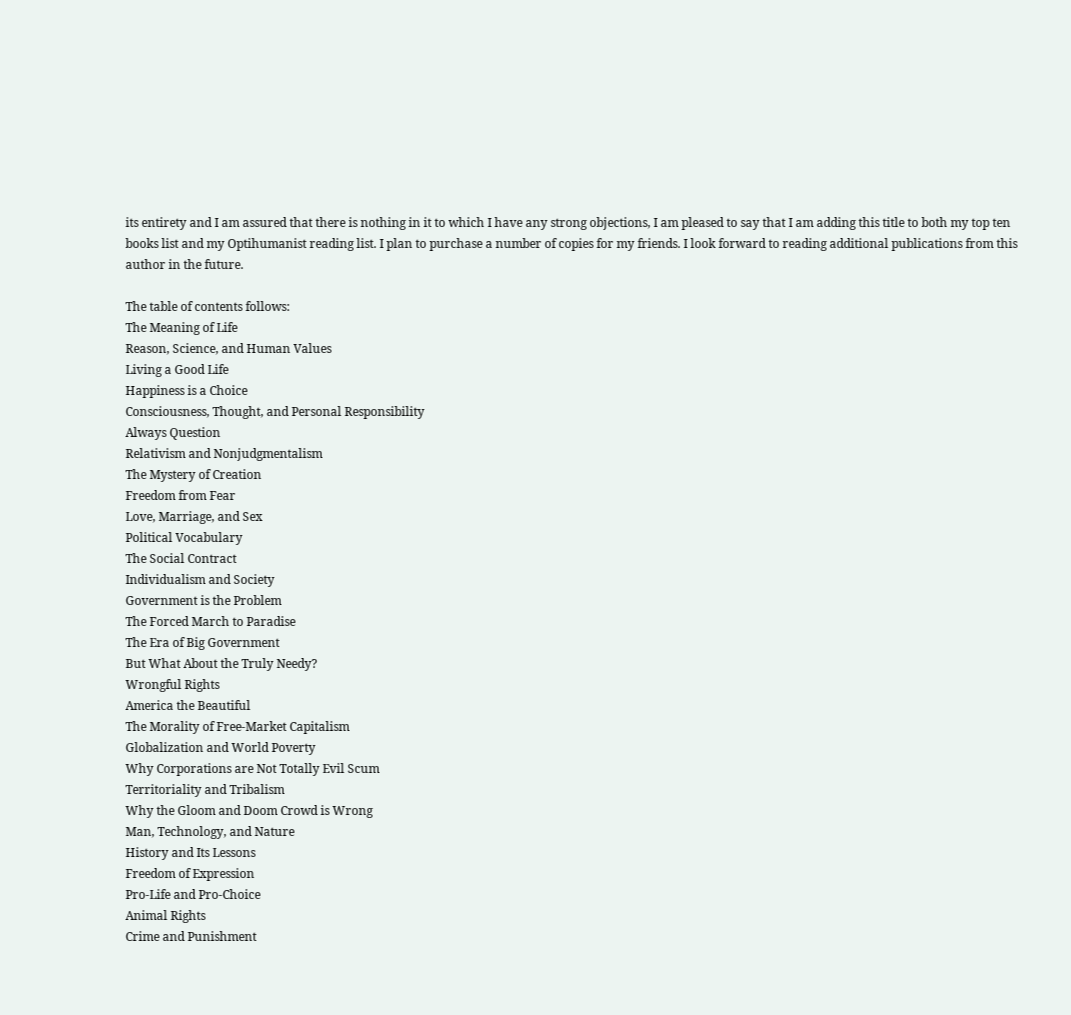its entirety and I am assured that there is nothing in it to which I have any strong objections, I am pleased to say that I am adding this title to both my top ten books list and my Optihumanist reading list. I plan to purchase a number of copies for my friends. I look forward to reading additional publications from this author in the future.

The table of contents follows:
The Meaning of Life
Reason, Science, and Human Values
Living a Good Life
Happiness is a Choice
Consciousness, Thought, and Personal Responsibility
Always Question
Relativism and Nonjudgmentalism
The Mystery of Creation
Freedom from Fear
Love, Marriage, and Sex
Political Vocabulary
The Social Contract
Individualism and Society
Government is the Problem
The Forced March to Paradise
The Era of Big Government
But What About the Truly Needy?
Wrongful Rights
America the Beautiful
The Morality of Free-Market Capitalism
Globalization and World Poverty
Why Corporations are Not Totally Evil Scum
Territoriality and Tribalism
Why the Gloom and Doom Crowd is Wrong
Man, Technology, and Nature
History and Its Lessons
Freedom of Expression
Pro-Life and Pro-Choice
Animal Rights
Crime and Punishment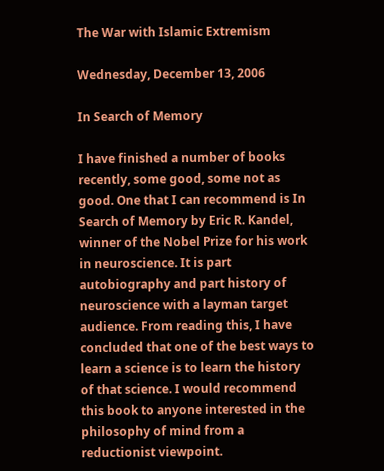The War with Islamic Extremism

Wednesday, December 13, 2006

In Search of Memory

I have finished a number of books recently, some good, some not as good. One that I can recommend is In Search of Memory by Eric R. Kandel, winner of the Nobel Prize for his work in neuroscience. It is part autobiography and part history of neuroscience with a layman target audience. From reading this, I have concluded that one of the best ways to learn a science is to learn the history of that science. I would recommend this book to anyone interested in the philosophy of mind from a reductionist viewpoint.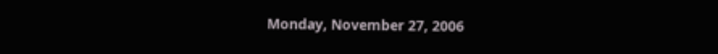Monday, November 27, 2006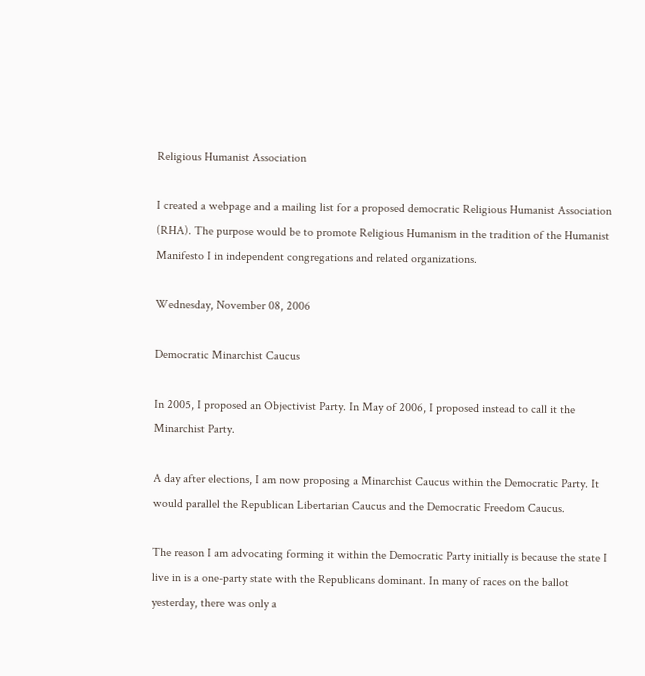Religious Humanist Association

I created a webpage and a mailing list for a proposed democratic Religious Humanist Association (RHA). The purpose would be to promote Religious Humanism in the tradition of the Humanist Manifesto I in independent congregations and related organizations.

Wednesday, November 08, 2006

Democratic Minarchist Caucus

In 2005, I proposed an Objectivist Party. In May of 2006, I proposed instead to call it the Minarchist Party.

A day after elections, I am now proposing a Minarchist Caucus within the Democratic Party. It would parallel the Republican Libertarian Caucus and the Democratic Freedom Caucus.

The reason I am advocating forming it within the Democratic Party initially is because the state I live in is a one-party state with the Republicans dominant. In many of races on the ballot yesterday, there was only a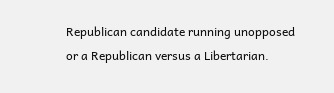Republican candidate running unopposed or a Republican versus a Libertarian.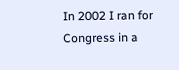In 2002 I ran for Congress in a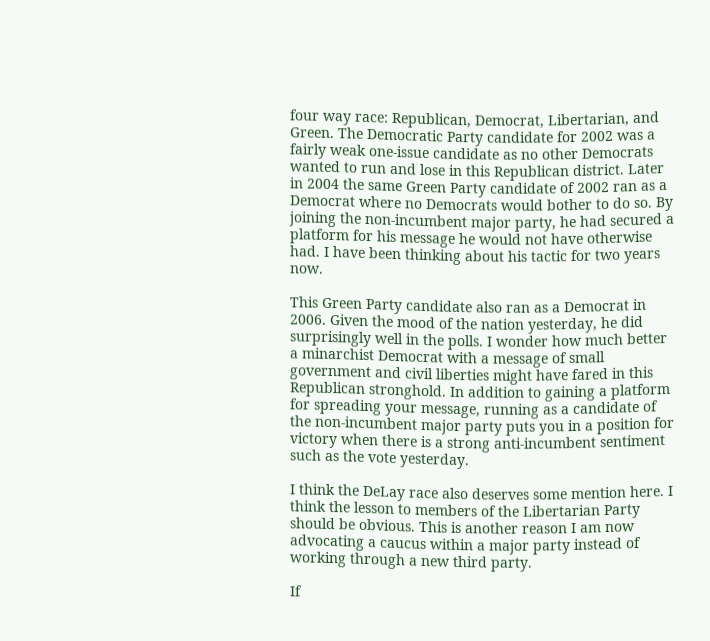four way race: Republican, Democrat, Libertarian, and Green. The Democratic Party candidate for 2002 was a fairly weak one-issue candidate as no other Democrats wanted to run and lose in this Republican district. Later in 2004 the same Green Party candidate of 2002 ran as a Democrat where no Democrats would bother to do so. By joining the non-incumbent major party, he had secured a platform for his message he would not have otherwise had. I have been thinking about his tactic for two years now.

This Green Party candidate also ran as a Democrat in 2006. Given the mood of the nation yesterday, he did surprisingly well in the polls. I wonder how much better a minarchist Democrat with a message of small government and civil liberties might have fared in this Republican stronghold. In addition to gaining a platform for spreading your message, running as a candidate of the non-incumbent major party puts you in a position for victory when there is a strong anti-incumbent sentiment such as the vote yesterday.

I think the DeLay race also deserves some mention here. I think the lesson to members of the Libertarian Party should be obvious. This is another reason I am now advocating a caucus within a major party instead of working through a new third party.

If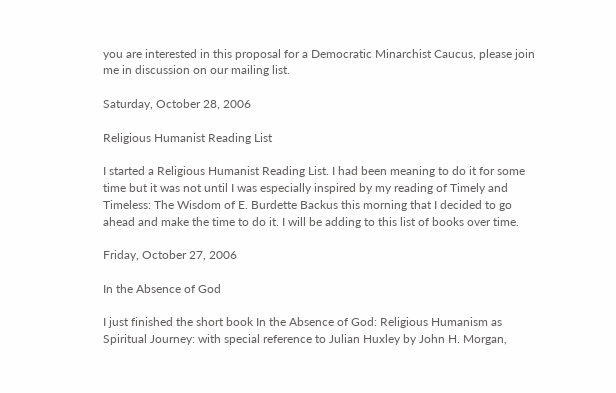you are interested in this proposal for a Democratic Minarchist Caucus, please join me in discussion on our mailing list.

Saturday, October 28, 2006

Religious Humanist Reading List

I started a Religious Humanist Reading List. I had been meaning to do it for some time but it was not until I was especially inspired by my reading of Timely and Timeless: The Wisdom of E. Burdette Backus this morning that I decided to go ahead and make the time to do it. I will be adding to this list of books over time.

Friday, October 27, 2006

In the Absence of God

I just finished the short book In the Absence of God: Religious Humanism as Spiritual Journey: with special reference to Julian Huxley by John H. Morgan,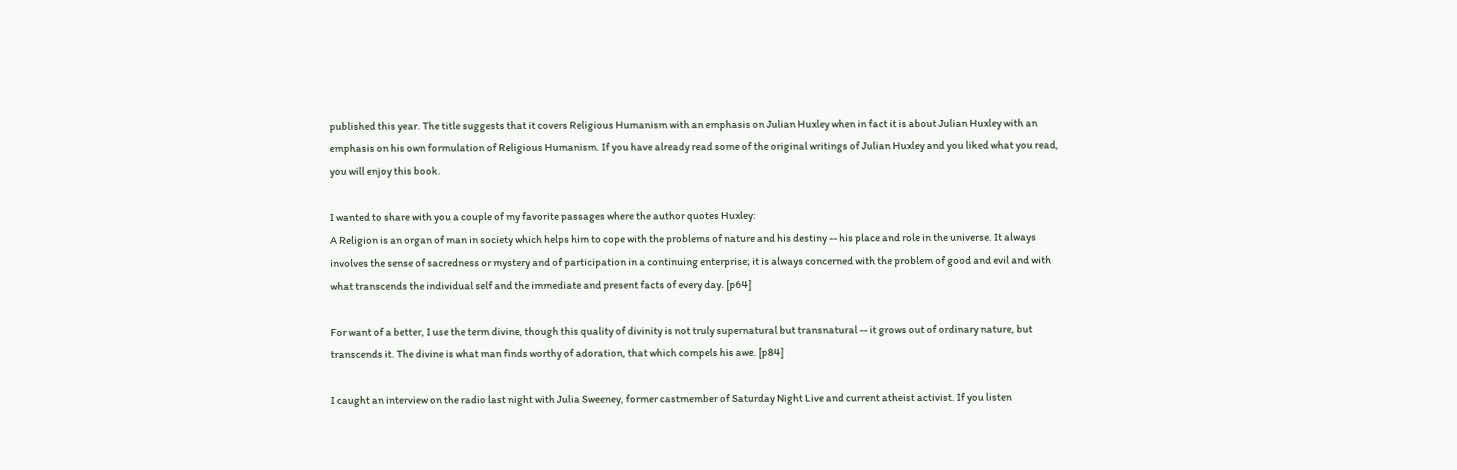published this year. The title suggests that it covers Religious Humanism with an emphasis on Julian Huxley when in fact it is about Julian Huxley with an emphasis on his own formulation of Religious Humanism. If you have already read some of the original writings of Julian Huxley and you liked what you read, you will enjoy this book.

I wanted to share with you a couple of my favorite passages where the author quotes Huxley:
A Religion is an organ of man in society which helps him to cope with the problems of nature and his destiny -- his place and role in the universe. It always involves the sense of sacredness or mystery and of participation in a continuing enterprise; it is always concerned with the problem of good and evil and with what transcends the individual self and the immediate and present facts of every day. [p64]

For want of a better, I use the term divine, though this quality of divinity is not truly supernatural but transnatural -- it grows out of ordinary nature, but transcends it. The divine is what man finds worthy of adoration, that which compels his awe. [p84]

I caught an interview on the radio last night with Julia Sweeney, former castmember of Saturday Night Live and current atheist activist. If you listen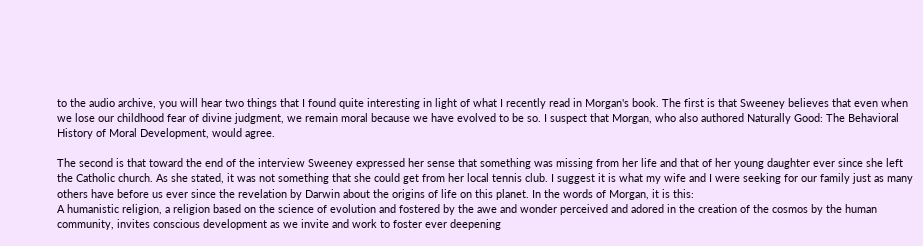to the audio archive, you will hear two things that I found quite interesting in light of what I recently read in Morgan's book. The first is that Sweeney believes that even when we lose our childhood fear of divine judgment, we remain moral because we have evolved to be so. I suspect that Morgan, who also authored Naturally Good: The Behavioral History of Moral Development, would agree.

The second is that toward the end of the interview Sweeney expressed her sense that something was missing from her life and that of her young daughter ever since she left the Catholic church. As she stated, it was not something that she could get from her local tennis club. I suggest it is what my wife and I were seeking for our family just as many others have before us ever since the revelation by Darwin about the origins of life on this planet. In the words of Morgan, it is this:
A humanistic religion, a religion based on the science of evolution and fostered by the awe and wonder perceived and adored in the creation of the cosmos by the human community, invites conscious development as we invite and work to foster ever deepening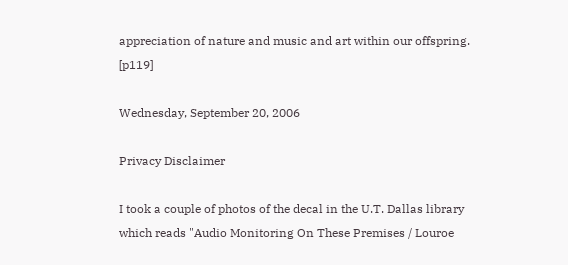appreciation of nature and music and art within our offspring. [p119]

Wednesday, September 20, 2006

Privacy Disclaimer

I took a couple of photos of the decal in the U.T. Dallas library which reads "Audio Monitoring On These Premises / Louroe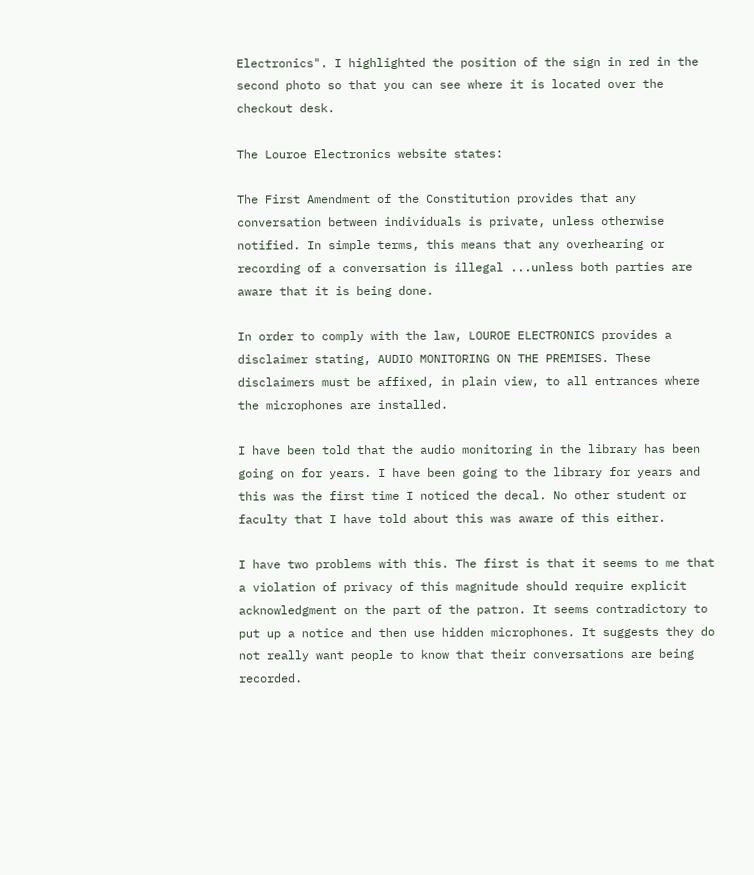Electronics". I highlighted the position of the sign in red in the second photo so that you can see where it is located over the checkout desk.

The Louroe Electronics website states:

The First Amendment of the Constitution provides that any conversation between individuals is private, unless otherwise notified. In simple terms, this means that any overhearing or recording of a conversation is illegal ...unless both parties are aware that it is being done.

In order to comply with the law, LOUROE ELECTRONICS provides a disclaimer stating, AUDIO MONITORING ON THE PREMISES. These disclaimers must be affixed, in plain view, to all entrances where the microphones are installed.

I have been told that the audio monitoring in the library has been going on for years. I have been going to the library for years and this was the first time I noticed the decal. No other student or faculty that I have told about this was aware of this either.

I have two problems with this. The first is that it seems to me that a violation of privacy of this magnitude should require explicit acknowledgment on the part of the patron. It seems contradictory to put up a notice and then use hidden microphones. It suggests they do not really want people to know that their conversations are being recorded.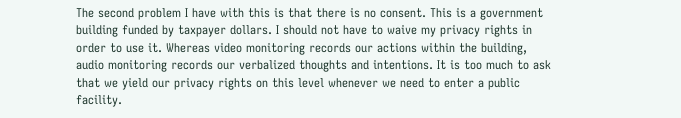The second problem I have with this is that there is no consent. This is a government building funded by taxpayer dollars. I should not have to waive my privacy rights in order to use it. Whereas video monitoring records our actions within the building, audio monitoring records our verbalized thoughts and intentions. It is too much to ask that we yield our privacy rights on this level whenever we need to enter a public facility.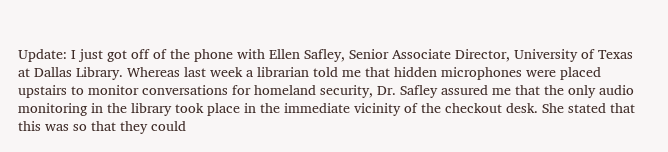Update: I just got off of the phone with Ellen Safley, Senior Associate Director, University of Texas at Dallas Library. Whereas last week a librarian told me that hidden microphones were placed upstairs to monitor conversations for homeland security, Dr. Safley assured me that the only audio monitoring in the library took place in the immediate vicinity of the checkout desk. She stated that this was so that they could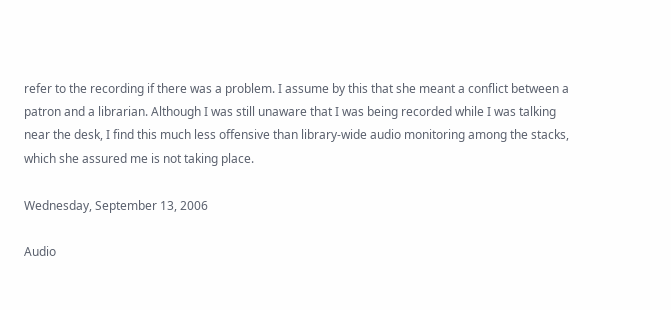refer to the recording if there was a problem. I assume by this that she meant a conflict between a patron and a librarian. Although I was still unaware that I was being recorded while I was talking near the desk, I find this much less offensive than library-wide audio monitoring among the stacks, which she assured me is not taking place.

Wednesday, September 13, 2006

Audio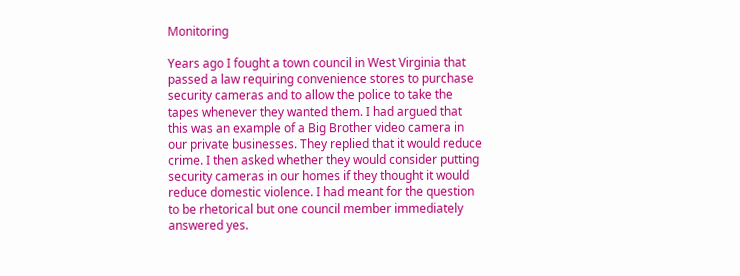Monitoring

Years ago I fought a town council in West Virginia that passed a law requiring convenience stores to purchase security cameras and to allow the police to take the tapes whenever they wanted them. I had argued that this was an example of a Big Brother video camera in our private businesses. They replied that it would reduce crime. I then asked whether they would consider putting security cameras in our homes if they thought it would reduce domestic violence. I had meant for the question to be rhetorical but one council member immediately answered yes.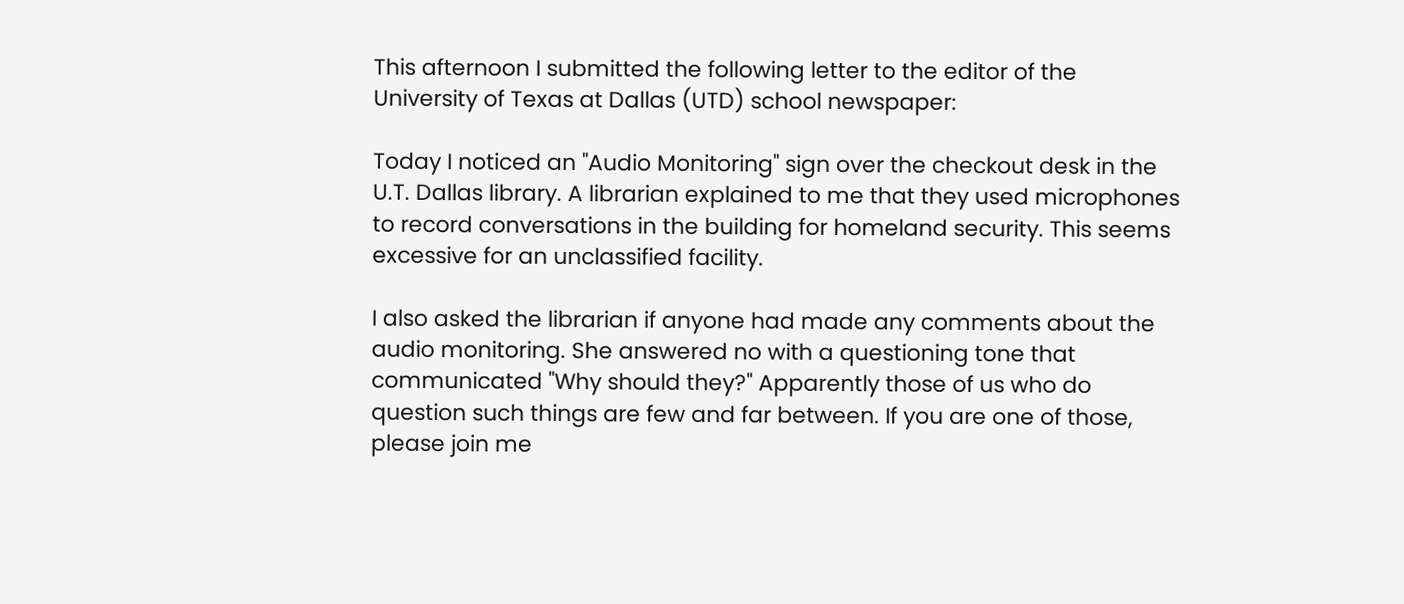This afternoon I submitted the following letter to the editor of the University of Texas at Dallas (UTD) school newspaper:

Today I noticed an "Audio Monitoring" sign over the checkout desk in the U.T. Dallas library. A librarian explained to me that they used microphones to record conversations in the building for homeland security. This seems excessive for an unclassified facility.

I also asked the librarian if anyone had made any comments about the audio monitoring. She answered no with a questioning tone that communicated "Why should they?" Apparently those of us who do question such things are few and far between. If you are one of those, please join me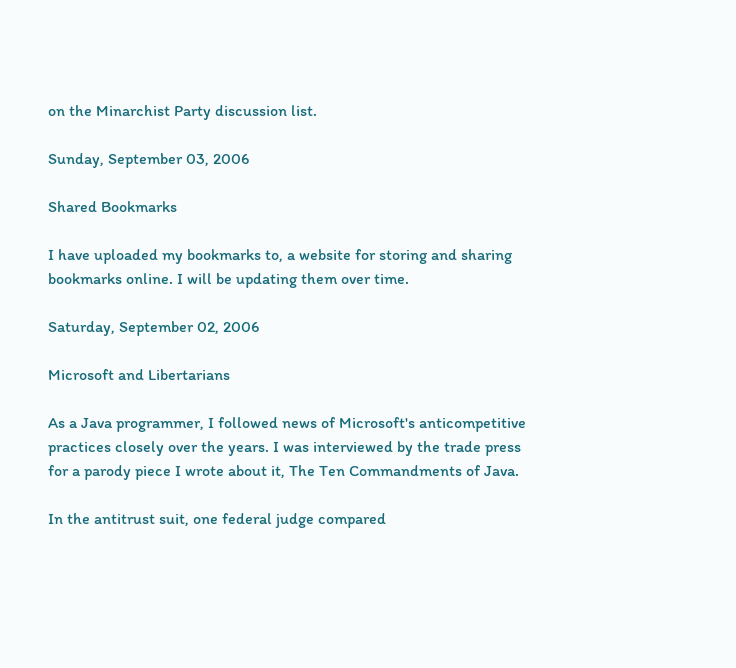on the Minarchist Party discussion list.

Sunday, September 03, 2006

Shared Bookmarks

I have uploaded my bookmarks to, a website for storing and sharing bookmarks online. I will be updating them over time.

Saturday, September 02, 2006

Microsoft and Libertarians

As a Java programmer, I followed news of Microsoft's anticompetitive practices closely over the years. I was interviewed by the trade press for a parody piece I wrote about it, The Ten Commandments of Java.

In the antitrust suit, one federal judge compared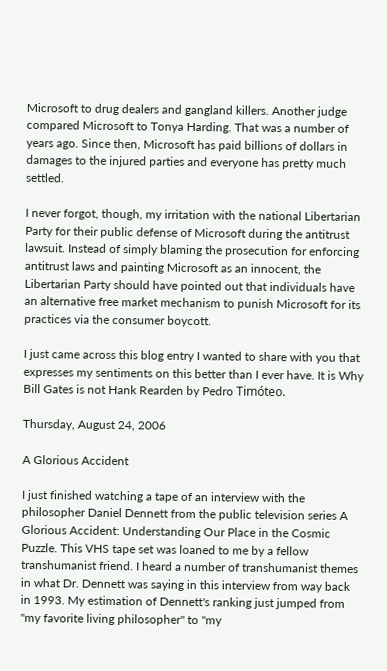Microsoft to drug dealers and gangland killers. Another judge compared Microsoft to Tonya Harding. That was a number of years ago. Since then, Microsoft has paid billions of dollars in damages to the injured parties and everyone has pretty much settled.

I never forgot, though, my irritation with the national Libertarian Party for their public defense of Microsoft during the antitrust lawsuit. Instead of simply blaming the prosecution for enforcing antitrust laws and painting Microsoft as an innocent, the Libertarian Party should have pointed out that individuals have an alternative free market mechanism to punish Microsoft for its practices via the consumer boycott.

I just came across this blog entry I wanted to share with you that expresses my sentiments on this better than I ever have. It is Why Bill Gates is not Hank Rearden by Pedro Timóteo.

Thursday, August 24, 2006

A Glorious Accident

I just finished watching a tape of an interview with the philosopher Daniel Dennett from the public television series A Glorious Accident: Understanding Our Place in the Cosmic Puzzle. This VHS tape set was loaned to me by a fellow transhumanist friend. I heard a number of transhumanist themes in what Dr. Dennett was saying in this interview from way back in 1993. My estimation of Dennett's ranking just jumped from "my favorite living philosopher" to "my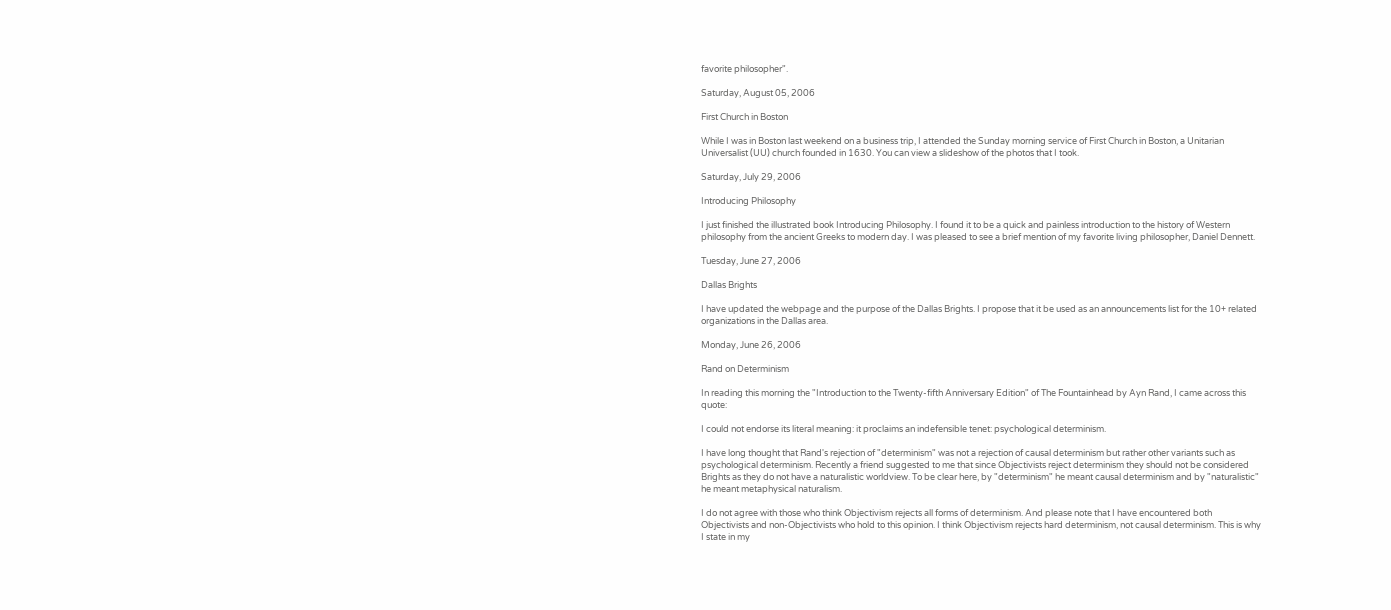favorite philosopher".

Saturday, August 05, 2006

First Church in Boston

While I was in Boston last weekend on a business trip, I attended the Sunday morning service of First Church in Boston, a Unitarian Universalist (UU) church founded in 1630. You can view a slideshow of the photos that I took.

Saturday, July 29, 2006

Introducing Philosophy

I just finished the illustrated book Introducing Philosophy. I found it to be a quick and painless introduction to the history of Western philosophy from the ancient Greeks to modern day. I was pleased to see a brief mention of my favorite living philosopher, Daniel Dennett.

Tuesday, June 27, 2006

Dallas Brights

I have updated the webpage and the purpose of the Dallas Brights. I propose that it be used as an announcements list for the 10+ related organizations in the Dallas area.

Monday, June 26, 2006

Rand on Determinism

In reading this morning the "Introduction to the Twenty-fifth Anniversary Edition" of The Fountainhead by Ayn Rand, I came across this quote:

I could not endorse its literal meaning: it proclaims an indefensible tenet: psychological determinism.

I have long thought that Rand's rejection of "determinism" was not a rejection of causal determinism but rather other variants such as psychological determinism. Recently a friend suggested to me that since Objectivists reject determinism they should not be considered Brights as they do not have a naturalistic worldview. To be clear here, by "determinism" he meant causal determinism and by "naturalistic" he meant metaphysical naturalism.

I do not agree with those who think Objectivism rejects all forms of determinism. And please note that I have encountered both Objectivists and non-Objectivists who hold to this opinion. I think Objectivism rejects hard determinism, not causal determinism. This is why I state in my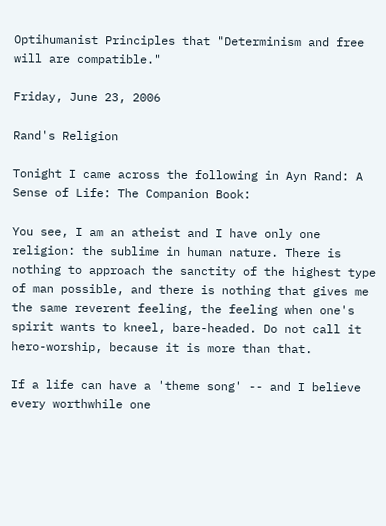Optihumanist Principles that "Determinism and free will are compatible."

Friday, June 23, 2006

Rand's Religion

Tonight I came across the following in Ayn Rand: A Sense of Life: The Companion Book:

You see, I am an atheist and I have only one religion: the sublime in human nature. There is nothing to approach the sanctity of the highest type of man possible, and there is nothing that gives me the same reverent feeling, the feeling when one's spirit wants to kneel, bare-headed. Do not call it hero-worship, because it is more than that.

If a life can have a 'theme song' -- and I believe every worthwhile one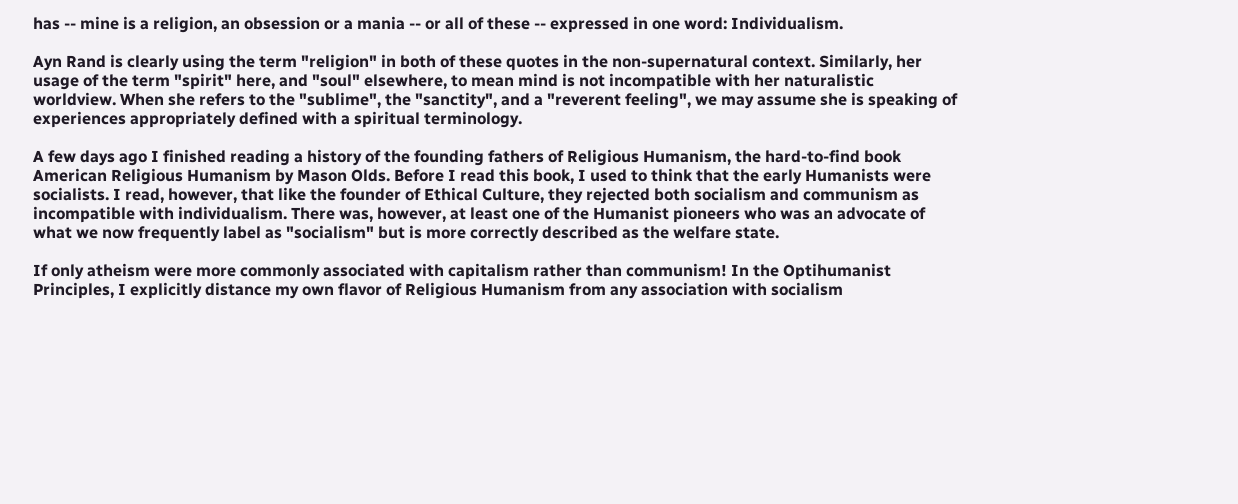has -- mine is a religion, an obsession or a mania -- or all of these -- expressed in one word: Individualism.

Ayn Rand is clearly using the term "religion" in both of these quotes in the non-supernatural context. Similarly, her usage of the term "spirit" here, and "soul" elsewhere, to mean mind is not incompatible with her naturalistic worldview. When she refers to the "sublime", the "sanctity", and a "reverent feeling", we may assume she is speaking of experiences appropriately defined with a spiritual terminology.

A few days ago I finished reading a history of the founding fathers of Religious Humanism, the hard-to-find book American Religious Humanism by Mason Olds. Before I read this book, I used to think that the early Humanists were socialists. I read, however, that like the founder of Ethical Culture, they rejected both socialism and communism as incompatible with individualism. There was, however, at least one of the Humanist pioneers who was an advocate of what we now frequently label as "socialism" but is more correctly described as the welfare state.

If only atheism were more commonly associated with capitalism rather than communism! In the Optihumanist Principles, I explicitly distance my own flavor of Religious Humanism from any association with socialism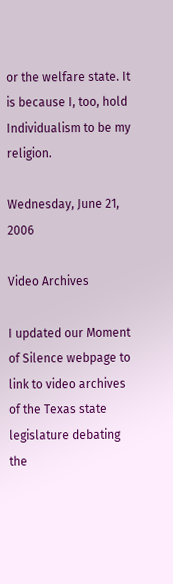or the welfare state. It is because I, too, hold Individualism to be my religion.

Wednesday, June 21, 2006

Video Archives

I updated our Moment of Silence webpage to link to video archives of the Texas state legislature debating the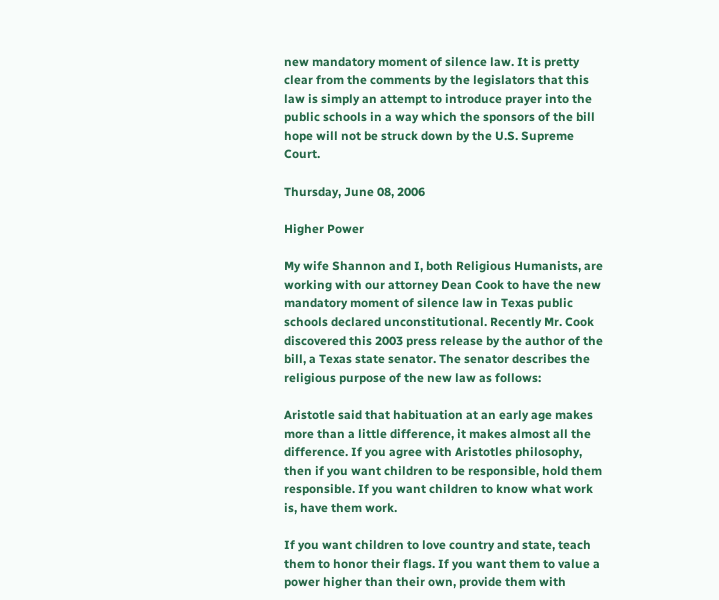new mandatory moment of silence law. It is pretty clear from the comments by the legislators that this law is simply an attempt to introduce prayer into the public schools in a way which the sponsors of the bill hope will not be struck down by the U.S. Supreme Court.

Thursday, June 08, 2006

Higher Power

My wife Shannon and I, both Religious Humanists, are working with our attorney Dean Cook to have the new mandatory moment of silence law in Texas public schools declared unconstitutional. Recently Mr. Cook discovered this 2003 press release by the author of the bill, a Texas state senator. The senator describes the religious purpose of the new law as follows:

Aristotle said that habituation at an early age makes more than a little difference, it makes almost all the difference. If you agree with Aristotles philosophy, then if you want children to be responsible, hold them responsible. If you want children to know what work is, have them work.

If you want children to love country and state, teach them to honor their flags. If you want them to value a power higher than their own, provide them with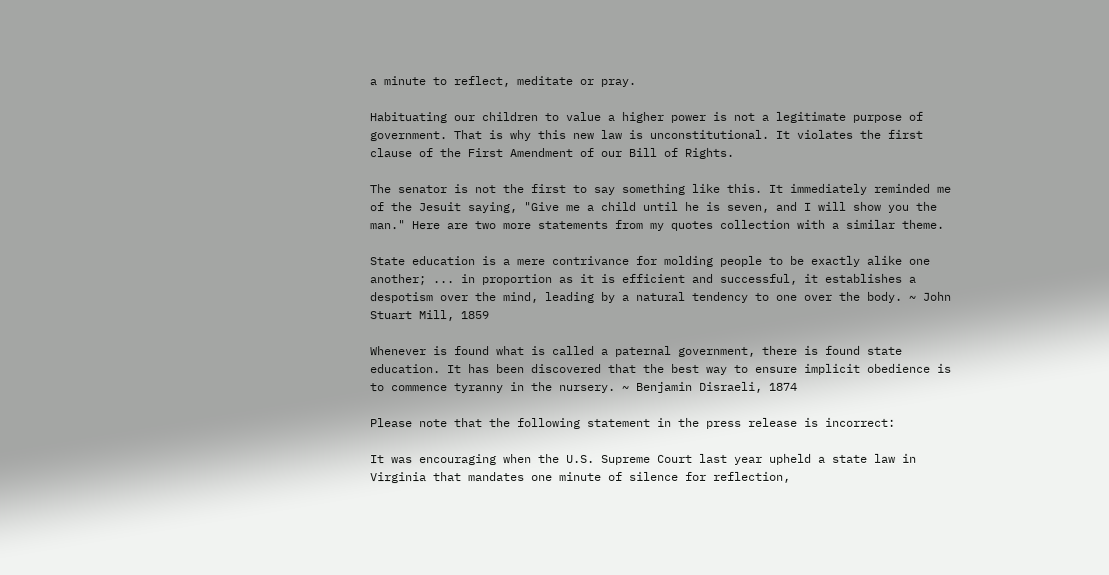a minute to reflect, meditate or pray.

Habituating our children to value a higher power is not a legitimate purpose of government. That is why this new law is unconstitutional. It violates the first clause of the First Amendment of our Bill of Rights.

The senator is not the first to say something like this. It immediately reminded me of the Jesuit saying, "Give me a child until he is seven, and I will show you the man." Here are two more statements from my quotes collection with a similar theme.

State education is a mere contrivance for molding people to be exactly alike one another; ... in proportion as it is efficient and successful, it establishes a despotism over the mind, leading by a natural tendency to one over the body. ~ John Stuart Mill, 1859

Whenever is found what is called a paternal government, there is found state education. It has been discovered that the best way to ensure implicit obedience is to commence tyranny in the nursery. ~ Benjamin Disraeli, 1874

Please note that the following statement in the press release is incorrect:

It was encouraging when the U.S. Supreme Court last year upheld a state law in Virginia that mandates one minute of silence for reflection,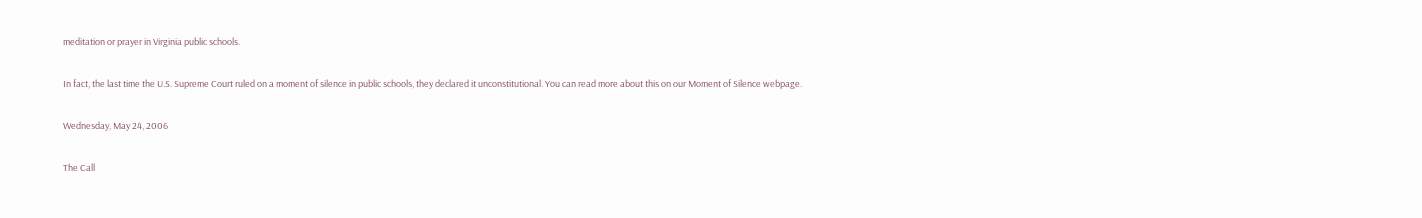meditation or prayer in Virginia public schools.

In fact, the last time the U.S. Supreme Court ruled on a moment of silence in public schools, they declared it unconstitutional. You can read more about this on our Moment of Silence webpage.

Wednesday, May 24, 2006

The Call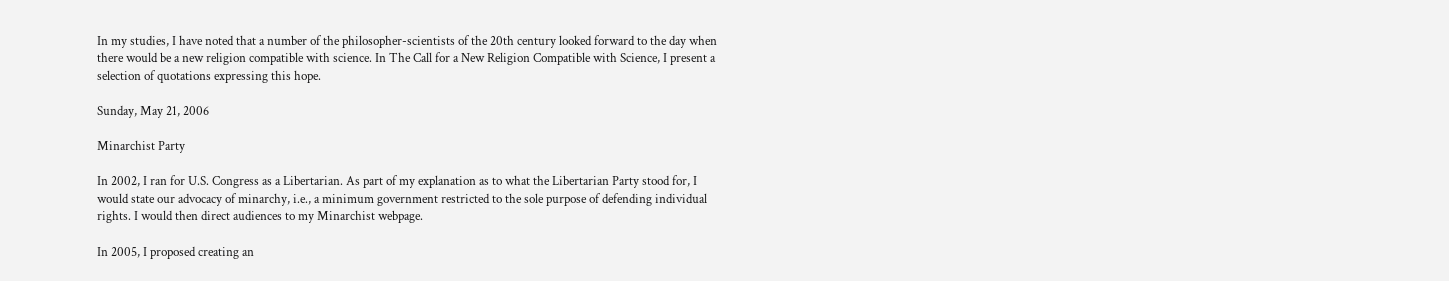In my studies, I have noted that a number of the philosopher-scientists of the 20th century looked forward to the day when there would be a new religion compatible with science. In The Call for a New Religion Compatible with Science, I present a selection of quotations expressing this hope.

Sunday, May 21, 2006

Minarchist Party

In 2002, I ran for U.S. Congress as a Libertarian. As part of my explanation as to what the Libertarian Party stood for, I would state our advocacy of minarchy, i.e., a minimum government restricted to the sole purpose of defending individual rights. I would then direct audiences to my Minarchist webpage.

In 2005, I proposed creating an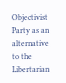Objectivist Party as an alternative to the Libertarian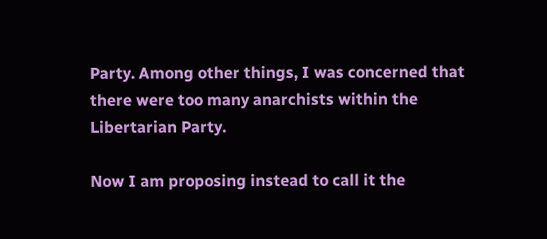Party. Among other things, I was concerned that there were too many anarchists within the Libertarian Party.

Now I am proposing instead to call it the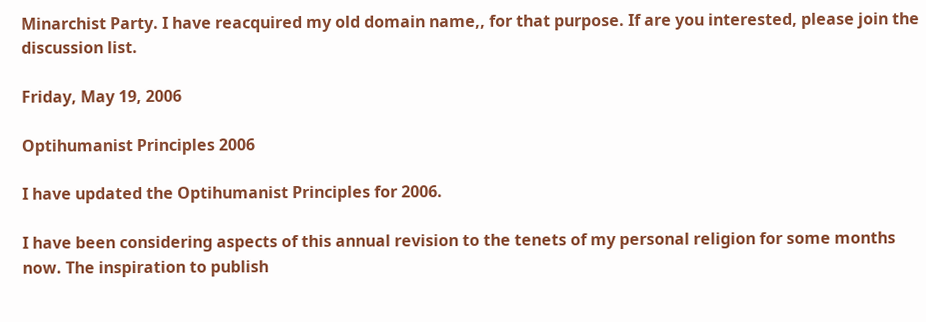Minarchist Party. I have reacquired my old domain name,, for that purpose. If are you interested, please join the discussion list.

Friday, May 19, 2006

Optihumanist Principles 2006

I have updated the Optihumanist Principles for 2006.

I have been considering aspects of this annual revision to the tenets of my personal religion for some months now. The inspiration to publish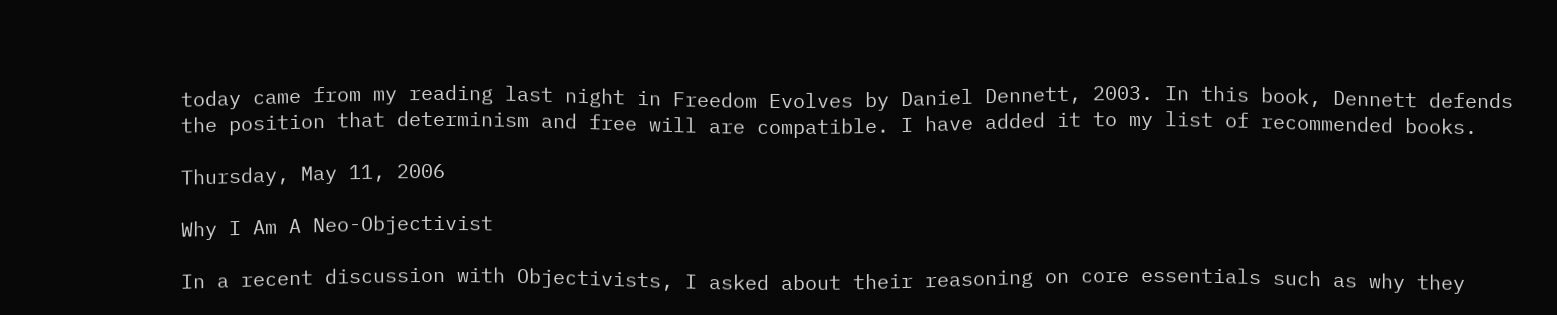today came from my reading last night in Freedom Evolves by Daniel Dennett, 2003. In this book, Dennett defends the position that determinism and free will are compatible. I have added it to my list of recommended books.

Thursday, May 11, 2006

Why I Am A Neo-Objectivist

In a recent discussion with Objectivists, I asked about their reasoning on core essentials such as why they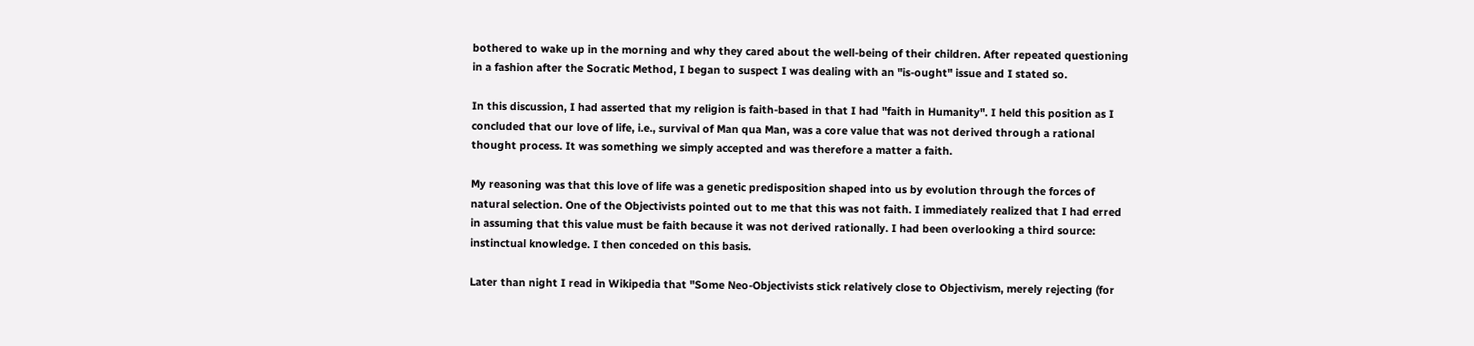bothered to wake up in the morning and why they cared about the well-being of their children. After repeated questioning in a fashion after the Socratic Method, I began to suspect I was dealing with an "is-ought" issue and I stated so.

In this discussion, I had asserted that my religion is faith-based in that I had "faith in Humanity". I held this position as I concluded that our love of life, i.e., survival of Man qua Man, was a core value that was not derived through a rational thought process. It was something we simply accepted and was therefore a matter a faith.

My reasoning was that this love of life was a genetic predisposition shaped into us by evolution through the forces of natural selection. One of the Objectivists pointed out to me that this was not faith. I immediately realized that I had erred in assuming that this value must be faith because it was not derived rationally. I had been overlooking a third source: instinctual knowledge. I then conceded on this basis.

Later than night I read in Wikipedia that "Some Neo-Objectivists stick relatively close to Objectivism, merely rejecting (for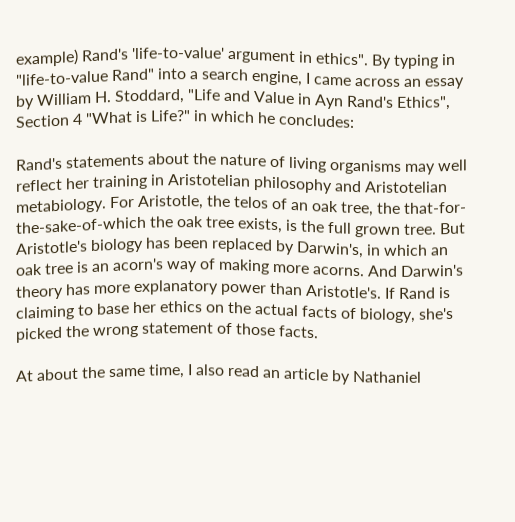example) Rand's 'life-to-value' argument in ethics". By typing in "life-to-value Rand" into a search engine, I came across an essay by William H. Stoddard, "Life and Value in Ayn Rand's Ethics", Section 4 "What is Life?" in which he concludes:

Rand's statements about the nature of living organisms may well reflect her training in Aristotelian philosophy and Aristotelian metabiology. For Aristotle, the telos of an oak tree, the that-for-the-sake-of-which the oak tree exists, is the full grown tree. But Aristotle's biology has been replaced by Darwin's, in which an oak tree is an acorn's way of making more acorns. And Darwin's theory has more explanatory power than Aristotle's. If Rand is claiming to base her ethics on the actual facts of biology, she's picked the wrong statement of those facts.

At about the same time, I also read an article by Nathaniel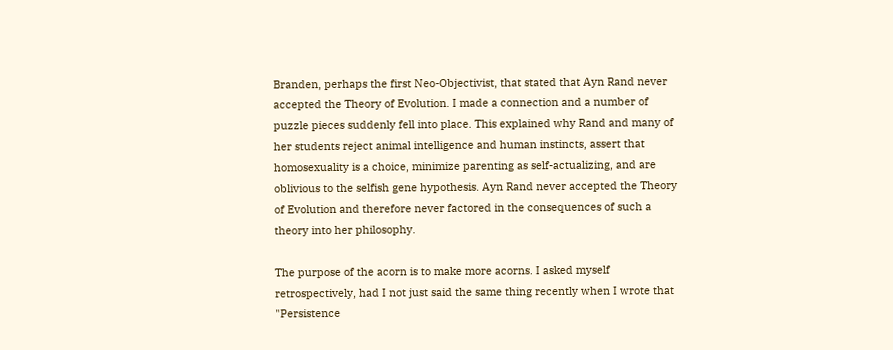Branden, perhaps the first Neo-Objectivist, that stated that Ayn Rand never accepted the Theory of Evolution. I made a connection and a number of puzzle pieces suddenly fell into place. This explained why Rand and many of her students reject animal intelligence and human instincts, assert that homosexuality is a choice, minimize parenting as self-actualizing, and are oblivious to the selfish gene hypothesis. Ayn Rand never accepted the Theory of Evolution and therefore never factored in the consequences of such a theory into her philosophy.

The purpose of the acorn is to make more acorns. I asked myself retrospectively, had I not just said the same thing recently when I wrote that "Persistence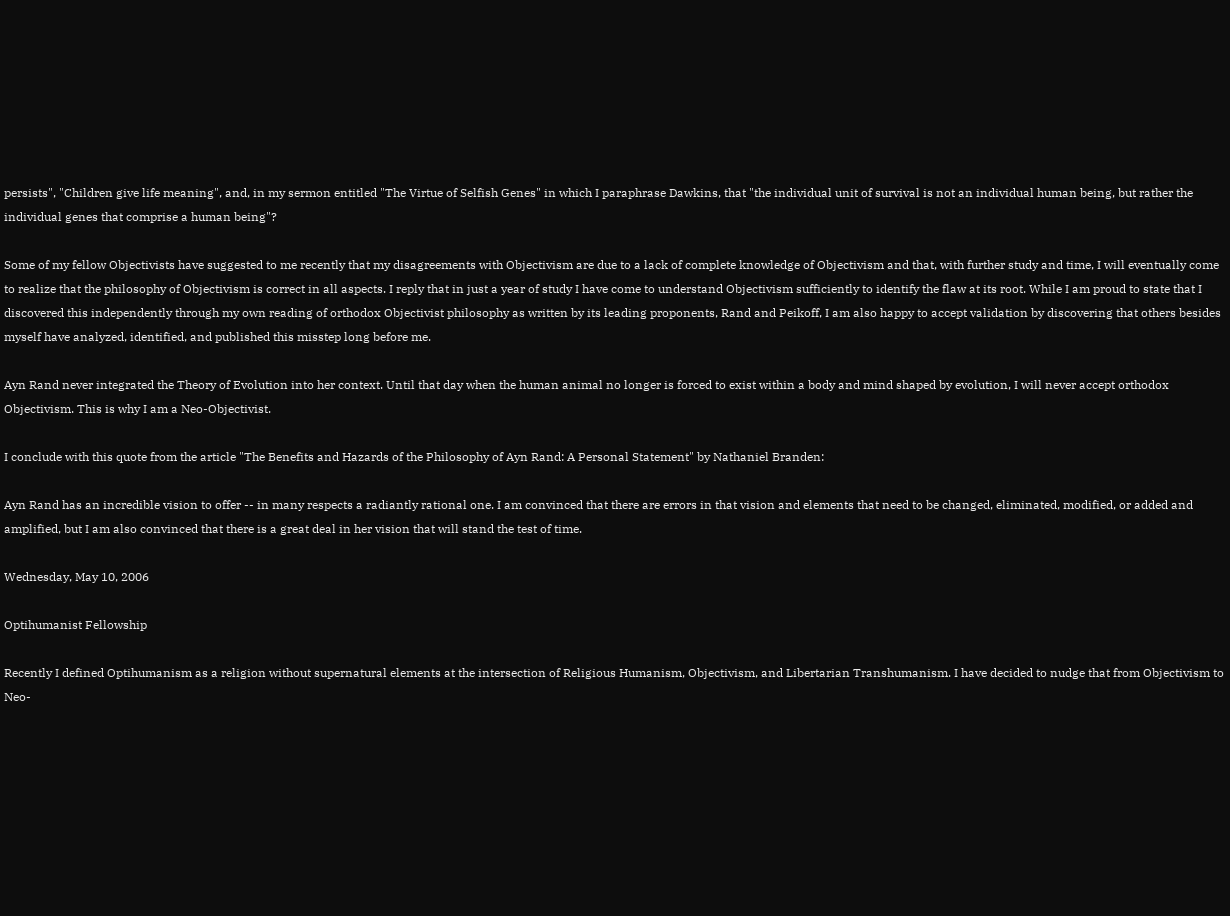persists", "Children give life meaning", and, in my sermon entitled "The Virtue of Selfish Genes" in which I paraphrase Dawkins, that "the individual unit of survival is not an individual human being, but rather the individual genes that comprise a human being"?

Some of my fellow Objectivists have suggested to me recently that my disagreements with Objectivism are due to a lack of complete knowledge of Objectivism and that, with further study and time, I will eventually come to realize that the philosophy of Objectivism is correct in all aspects. I reply that in just a year of study I have come to understand Objectivism sufficiently to identify the flaw at its root. While I am proud to state that I discovered this independently through my own reading of orthodox Objectivist philosophy as written by its leading proponents, Rand and Peikoff, I am also happy to accept validation by discovering that others besides myself have analyzed, identified, and published this misstep long before me.

Ayn Rand never integrated the Theory of Evolution into her context. Until that day when the human animal no longer is forced to exist within a body and mind shaped by evolution, I will never accept orthodox Objectivism. This is why I am a Neo-Objectivist.

I conclude with this quote from the article "The Benefits and Hazards of the Philosophy of Ayn Rand: A Personal Statement" by Nathaniel Branden:

Ayn Rand has an incredible vision to offer -- in many respects a radiantly rational one. I am convinced that there are errors in that vision and elements that need to be changed, eliminated, modified, or added and amplified, but I am also convinced that there is a great deal in her vision that will stand the test of time.

Wednesday, May 10, 2006

Optihumanist Fellowship

Recently I defined Optihumanism as a religion without supernatural elements at the intersection of Religious Humanism, Objectivism, and Libertarian Transhumanism. I have decided to nudge that from Objectivism to Neo-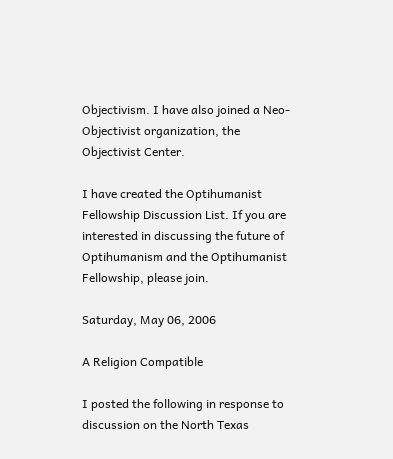Objectivism. I have also joined a Neo-Objectivist organization, the Objectivist Center.

I have created the Optihumanist Fellowship Discussion List. If you are interested in discussing the future of Optihumanism and the Optihumanist Fellowship, please join.

Saturday, May 06, 2006

A Religion Compatible

I posted the following in response to discussion on the North Texas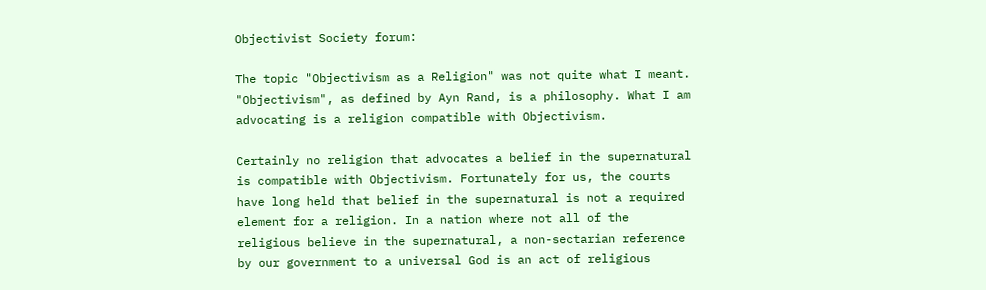Objectivist Society forum:

The topic "Objectivism as a Religion" was not quite what I meant. "Objectivism", as defined by Ayn Rand, is a philosophy. What I am advocating is a religion compatible with Objectivism.

Certainly no religion that advocates a belief in the supernatural is compatible with Objectivism. Fortunately for us, the courts have long held that belief in the supernatural is not a required element for a religion. In a nation where not all of the religious believe in the supernatural, a non-sectarian reference by our government to a universal God is an act of religious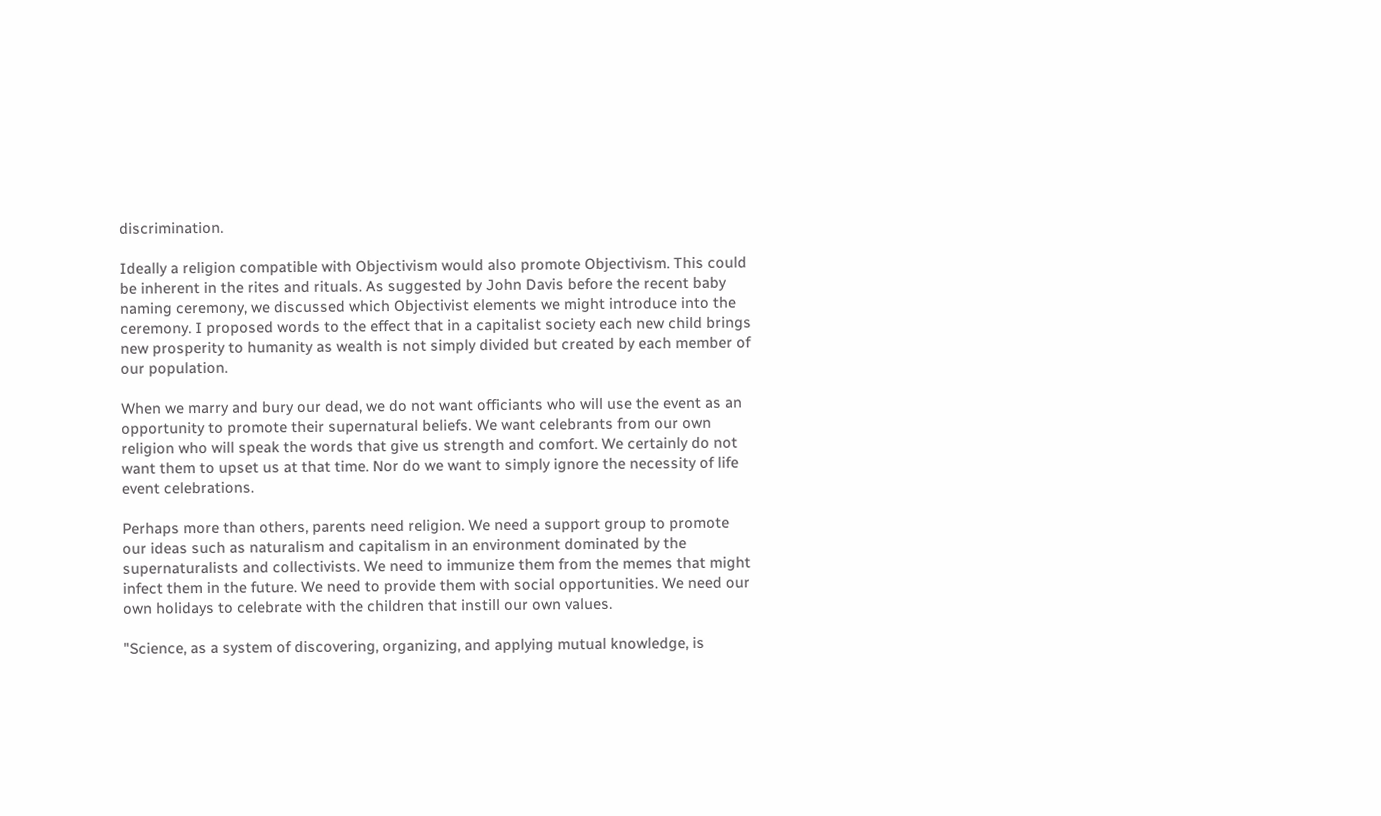discrimination.

Ideally a religion compatible with Objectivism would also promote Objectivism. This could be inherent in the rites and rituals. As suggested by John Davis before the recent baby naming ceremony, we discussed which Objectivist elements we might introduce into the ceremony. I proposed words to the effect that in a capitalist society each new child brings new prosperity to humanity as wealth is not simply divided but created by each member of our population.

When we marry and bury our dead, we do not want officiants who will use the event as an opportunity to promote their supernatural beliefs. We want celebrants from our own religion who will speak the words that give us strength and comfort. We certainly do not want them to upset us at that time. Nor do we want to simply ignore the necessity of life event celebrations.

Perhaps more than others, parents need religion. We need a support group to promote our ideas such as naturalism and capitalism in an environment dominated by the supernaturalists and collectivists. We need to immunize them from the memes that might infect them in the future. We need to provide them with social opportunities. We need our own holidays to celebrate with the children that instill our own values.

"Science, as a system of discovering, organizing, and applying mutual knowledge, is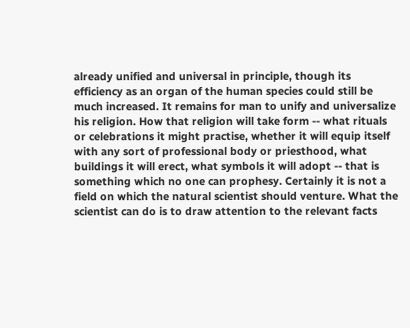already unified and universal in principle, though its efficiency as an organ of the human species could still be much increased. It remains for man to unify and universalize his religion. How that religion will take form -- what rituals or celebrations it might practise, whether it will equip itself with any sort of professional body or priesthood, what buildings it will erect, what symbols it will adopt -- that is something which no one can prophesy. Certainly it is not a field on which the natural scientist should venture. What the scientist can do is to draw attention to the relevant facts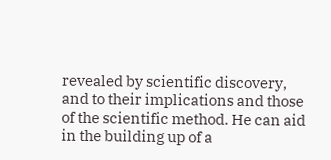revealed by scientific discovery, and to their implications and those of the scientific method. He can aid in the building up of a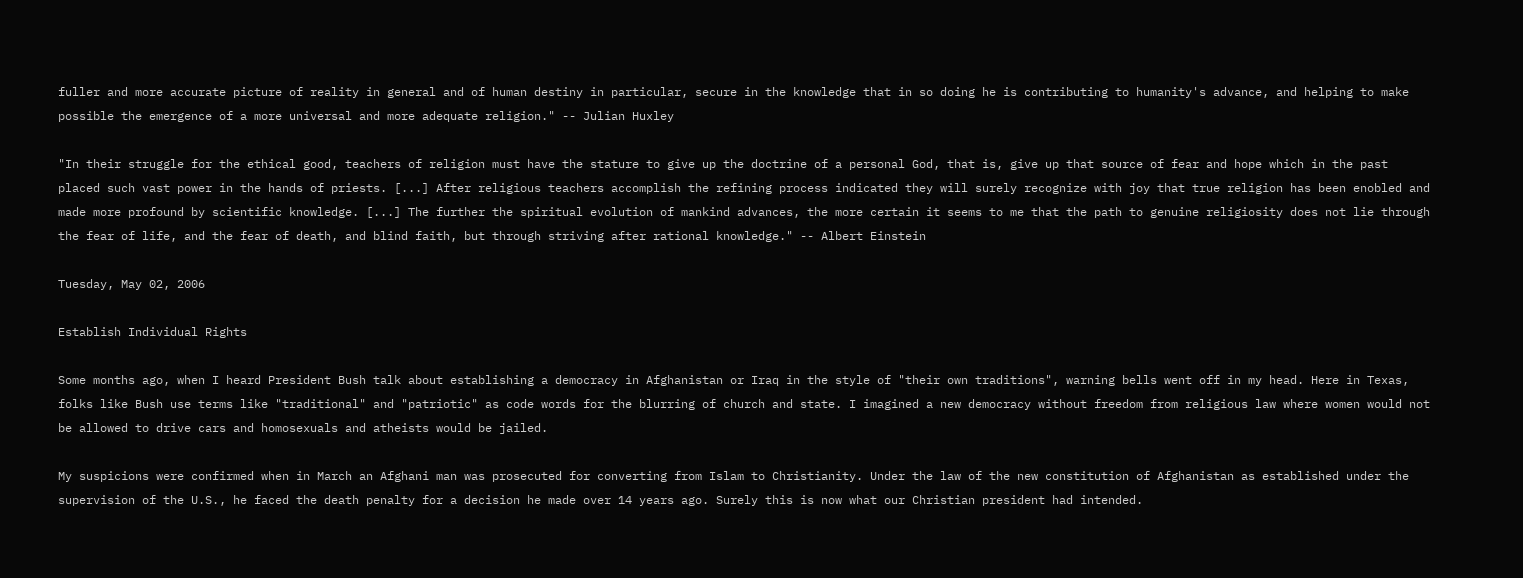fuller and more accurate picture of reality in general and of human destiny in particular, secure in the knowledge that in so doing he is contributing to humanity's advance, and helping to make possible the emergence of a more universal and more adequate religion." -- Julian Huxley

"In their struggle for the ethical good, teachers of religion must have the stature to give up the doctrine of a personal God, that is, give up that source of fear and hope which in the past placed such vast power in the hands of priests. [...] After religious teachers accomplish the refining process indicated they will surely recognize with joy that true religion has been enobled and made more profound by scientific knowledge. [...] The further the spiritual evolution of mankind advances, the more certain it seems to me that the path to genuine religiosity does not lie through the fear of life, and the fear of death, and blind faith, but through striving after rational knowledge." -- Albert Einstein

Tuesday, May 02, 2006

Establish Individual Rights

Some months ago, when I heard President Bush talk about establishing a democracy in Afghanistan or Iraq in the style of "their own traditions", warning bells went off in my head. Here in Texas, folks like Bush use terms like "traditional" and "patriotic" as code words for the blurring of church and state. I imagined a new democracy without freedom from religious law where women would not be allowed to drive cars and homosexuals and atheists would be jailed.

My suspicions were confirmed when in March an Afghani man was prosecuted for converting from Islam to Christianity. Under the law of the new constitution of Afghanistan as established under the supervision of the U.S., he faced the death penalty for a decision he made over 14 years ago. Surely this is now what our Christian president had intended.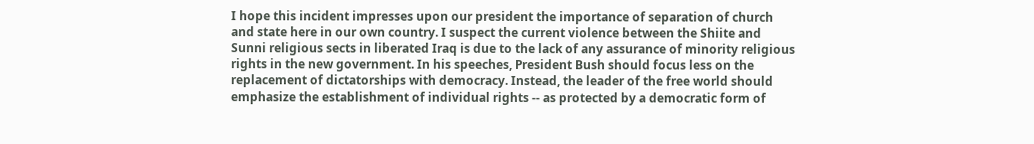I hope this incident impresses upon our president the importance of separation of church and state here in our own country. I suspect the current violence between the Shiite and Sunni religious sects in liberated Iraq is due to the lack of any assurance of minority religious rights in the new government. In his speeches, President Bush should focus less on the replacement of dictatorships with democracy. Instead, the leader of the free world should emphasize the establishment of individual rights -- as protected by a democratic form of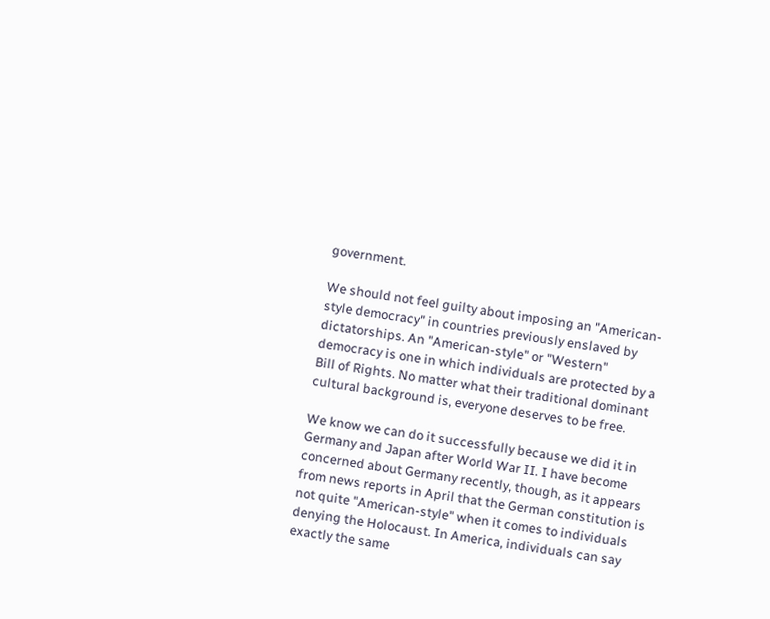government.

We should not feel guilty about imposing an "American-style democracy" in countries previously enslaved by dictatorships. An "American-style" or "Western" democracy is one in which individuals are protected by a Bill of Rights. No matter what their traditional dominant cultural background is, everyone deserves to be free.

We know we can do it successfully because we did it in Germany and Japan after World War II. I have become concerned about Germany recently, though, as it appears from news reports in April that the German constitution is not quite "American-style" when it comes to individuals denying the Holocaust. In America, individuals can say exactly the same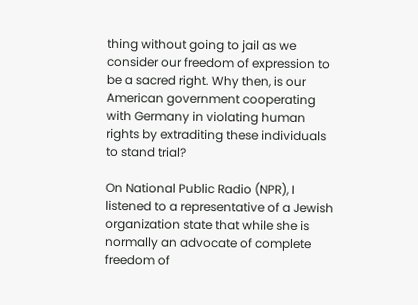thing without going to jail as we consider our freedom of expression to be a sacred right. Why then, is our American government cooperating with Germany in violating human rights by extraditing these individuals to stand trial?

On National Public Radio (NPR), I listened to a representative of a Jewish organization state that while she is normally an advocate of complete freedom of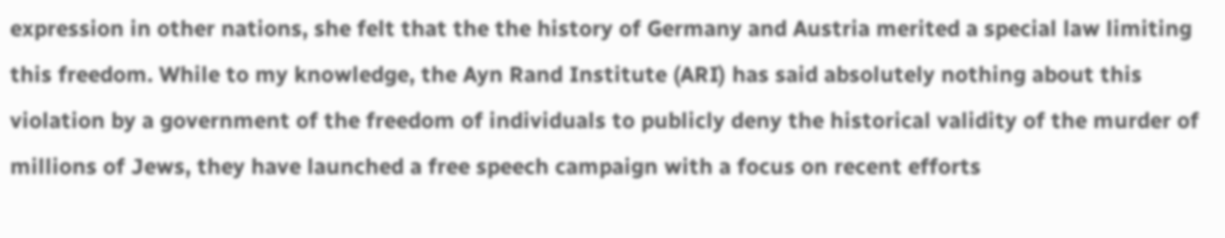expression in other nations, she felt that the the history of Germany and Austria merited a special law limiting this freedom. While to my knowledge, the Ayn Rand Institute (ARI) has said absolutely nothing about this violation by a government of the freedom of individuals to publicly deny the historical validity of the murder of millions of Jews, they have launched a free speech campaign with a focus on recent efforts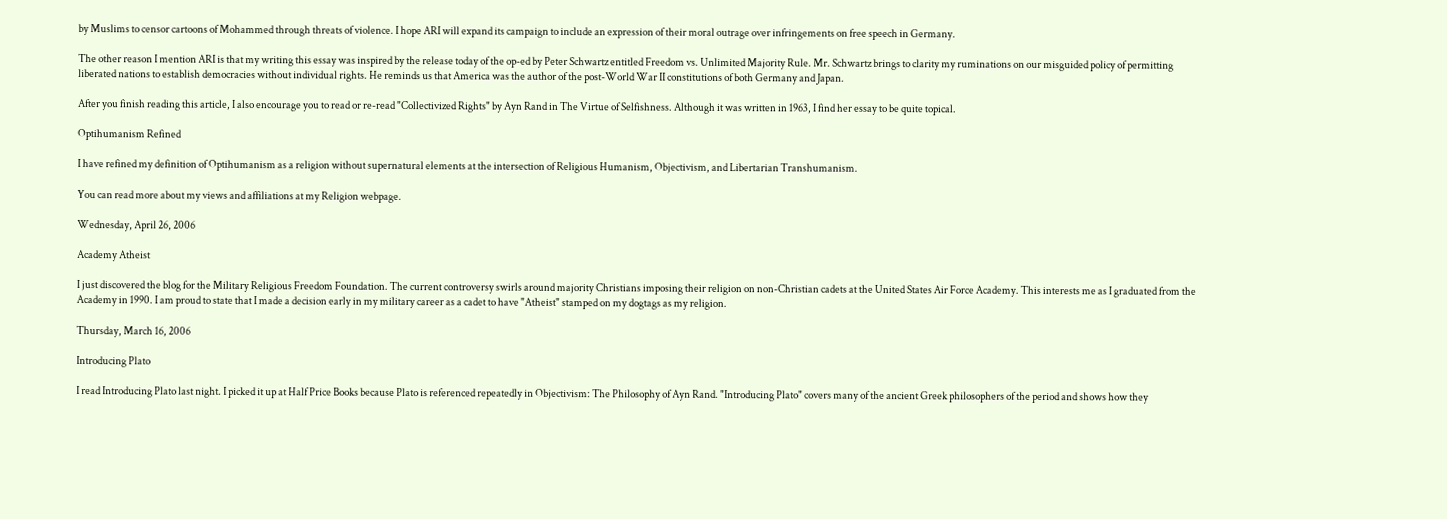by Muslims to censor cartoons of Mohammed through threats of violence. I hope ARI will expand its campaign to include an expression of their moral outrage over infringements on free speech in Germany.

The other reason I mention ARI is that my writing this essay was inspired by the release today of the op-ed by Peter Schwartz entitled Freedom vs. Unlimited Majority Rule. Mr. Schwartz brings to clarity my ruminations on our misguided policy of permitting liberated nations to establish democracies without individual rights. He reminds us that America was the author of the post-World War II constitutions of both Germany and Japan.

After you finish reading this article, I also encourage you to read or re-read "Collectivized Rights" by Ayn Rand in The Virtue of Selfishness. Although it was written in 1963, I find her essay to be quite topical.

Optihumanism Refined

I have refined my definition of Optihumanism as a religion without supernatural elements at the intersection of Religious Humanism, Objectivism, and Libertarian Transhumanism.

You can read more about my views and affiliations at my Religion webpage.

Wednesday, April 26, 2006

Academy Atheist

I just discovered the blog for the Military Religious Freedom Foundation. The current controversy swirls around majority Christians imposing their religion on non-Christian cadets at the United States Air Force Academy. This interests me as I graduated from the Academy in 1990. I am proud to state that I made a decision early in my military career as a cadet to have "Atheist" stamped on my dogtags as my religion.

Thursday, March 16, 2006

Introducing Plato

I read Introducing Plato last night. I picked it up at Half Price Books because Plato is referenced repeatedly in Objectivism: The Philosophy of Ayn Rand. "Introducing Plato" covers many of the ancient Greek philosophers of the period and shows how they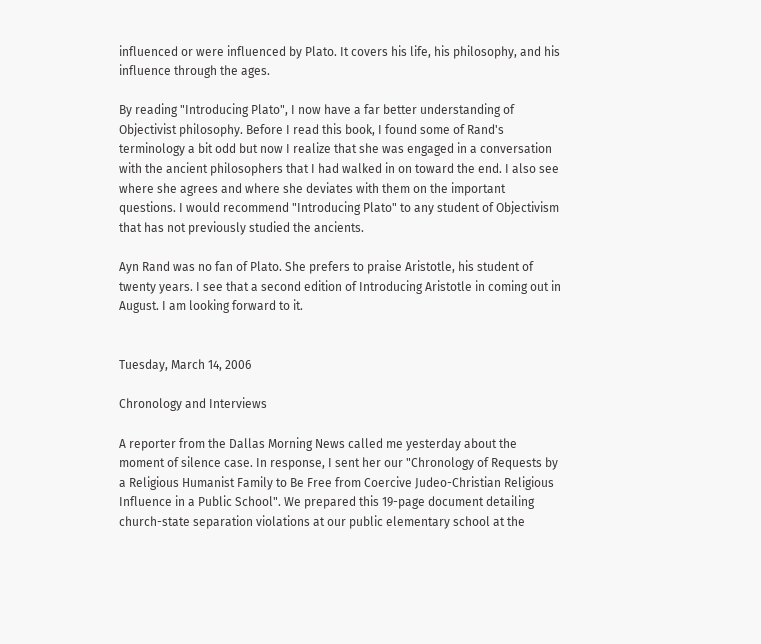influenced or were influenced by Plato. It covers his life, his philosophy, and his influence through the ages.

By reading "Introducing Plato", I now have a far better understanding of Objectivist philosophy. Before I read this book, I found some of Rand's terminology a bit odd but now I realize that she was engaged in a conversation with the ancient philosophers that I had walked in on toward the end. I also see where she agrees and where she deviates with them on the important questions. I would recommend "Introducing Plato" to any student of Objectivism that has not previously studied the ancients.

Ayn Rand was no fan of Plato. She prefers to praise Aristotle, his student of twenty years. I see that a second edition of Introducing Aristotle in coming out in August. I am looking forward to it.


Tuesday, March 14, 2006

Chronology and Interviews

A reporter from the Dallas Morning News called me yesterday about the moment of silence case. In response, I sent her our "Chronology of Requests by a Religious Humanist Family to Be Free from Coercive Judeo-Christian Religious Influence in a Public School". We prepared this 19-page document detailing church-state separation violations at our public elementary school at the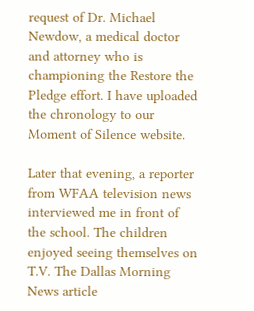request of Dr. Michael Newdow, a medical doctor and attorney who is championing the Restore the Pledge effort. I have uploaded the chronology to our Moment of Silence website.

Later that evening, a reporter from WFAA television news interviewed me in front of the school. The children enjoyed seeing themselves on T.V. The Dallas Morning News article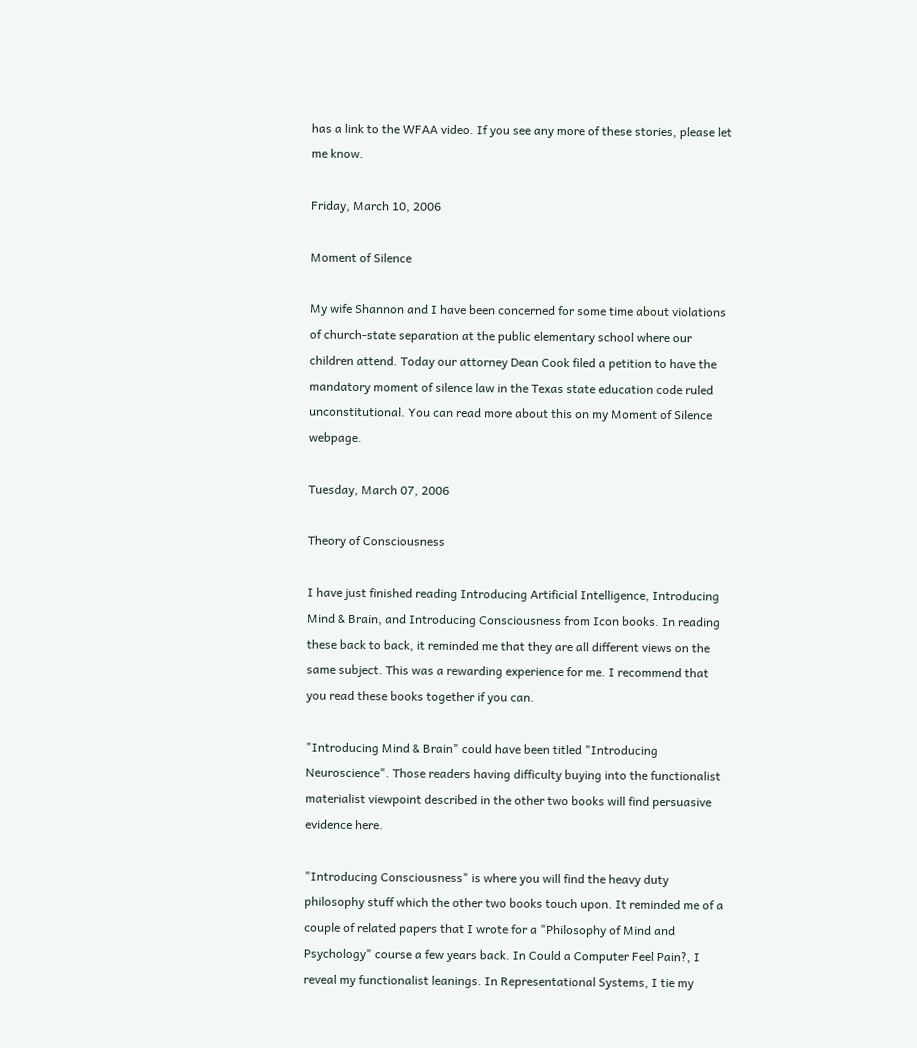has a link to the WFAA video. If you see any more of these stories, please let me know.

Friday, March 10, 2006

Moment of Silence

My wife Shannon and I have been concerned for some time about violations of church-state separation at the public elementary school where our children attend. Today our attorney Dean Cook filed a petition to have the mandatory moment of silence law in the Texas state education code ruled unconstitutional. You can read more about this on my Moment of Silence webpage.

Tuesday, March 07, 2006

Theory of Consciousness

I have just finished reading Introducing Artificial Intelligence, Introducing Mind & Brain, and Introducing Consciousness from Icon books. In reading these back to back, it reminded me that they are all different views on the same subject. This was a rewarding experience for me. I recommend that you read these books together if you can.

"Introducing Mind & Brain" could have been titled "Introducing Neuroscience". Those readers having difficulty buying into the functionalist materialist viewpoint described in the other two books will find persuasive evidence here.

"Introducing Consciousness" is where you will find the heavy duty philosophy stuff which the other two books touch upon. It reminded me of a couple of related papers that I wrote for a "Philosophy of Mind and Psychology" course a few years back. In Could a Computer Feel Pain?, I reveal my functionalist leanings. In Representational Systems, I tie my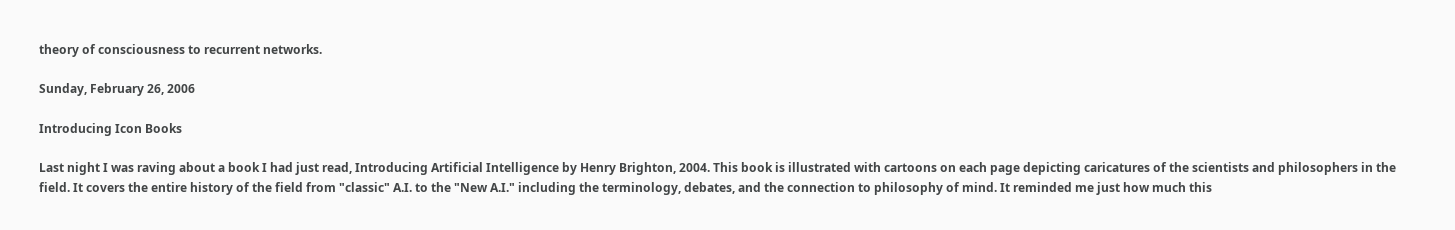theory of consciousness to recurrent networks.

Sunday, February 26, 2006

Introducing Icon Books

Last night I was raving about a book I had just read, Introducing Artificial Intelligence by Henry Brighton, 2004. This book is illustrated with cartoons on each page depicting caricatures of the scientists and philosophers in the field. It covers the entire history of the field from "classic" A.I. to the "New A.I." including the terminology, debates, and the connection to philosophy of mind. It reminded me just how much this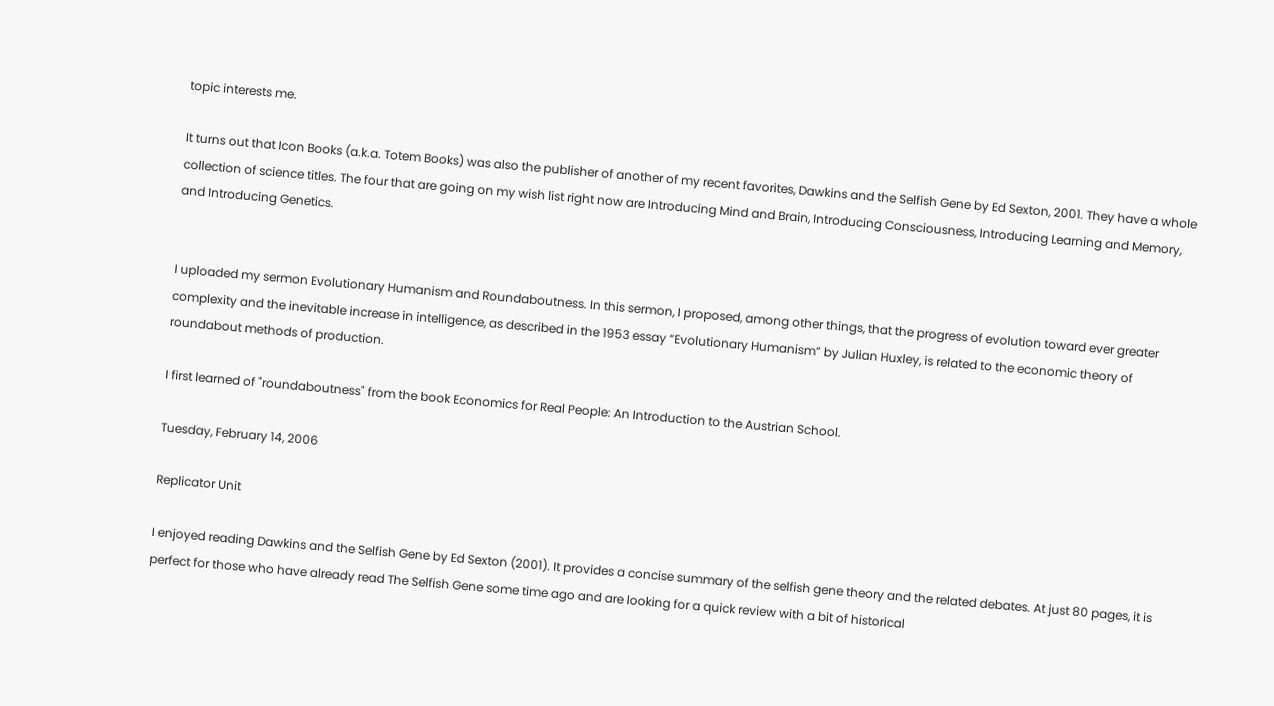topic interests me.

It turns out that Icon Books (a.k.a. Totem Books) was also the publisher of another of my recent favorites, Dawkins and the Selfish Gene by Ed Sexton, 2001. They have a whole collection of science titles. The four that are going on my wish list right now are Introducing Mind and Brain, Introducing Consciousness, Introducing Learning and Memory, and Introducing Genetics.


I uploaded my sermon Evolutionary Humanism and Roundaboutness. In this sermon, I proposed, among other things, that the progress of evolution toward ever greater complexity and the inevitable increase in intelligence, as described in the 1953 essay “Evolutionary Humanism” by Julian Huxley, is related to the economic theory of roundabout methods of production.

I first learned of "roundaboutness" from the book Economics for Real People: An Introduction to the Austrian School.

Tuesday, February 14, 2006

Replicator Unit

I enjoyed reading Dawkins and the Selfish Gene by Ed Sexton (2001). It provides a concise summary of the selfish gene theory and the related debates. At just 80 pages, it is perfect for those who have already read The Selfish Gene some time ago and are looking for a quick review with a bit of historical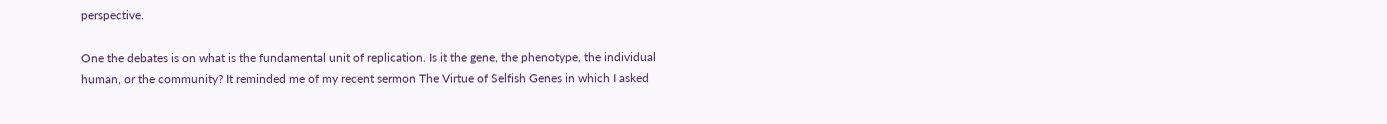perspective.

One the debates is on what is the fundamental unit of replication. Is it the gene, the phenotype, the individual human, or the community? It reminded me of my recent sermon The Virtue of Selfish Genes in which I asked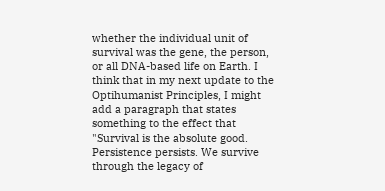whether the individual unit of survival was the gene, the person, or all DNA-based life on Earth. I think that in my next update to the Optihumanist Principles, I might add a paragraph that states something to the effect that "Survival is the absolute good. Persistence persists. We survive through the legacy of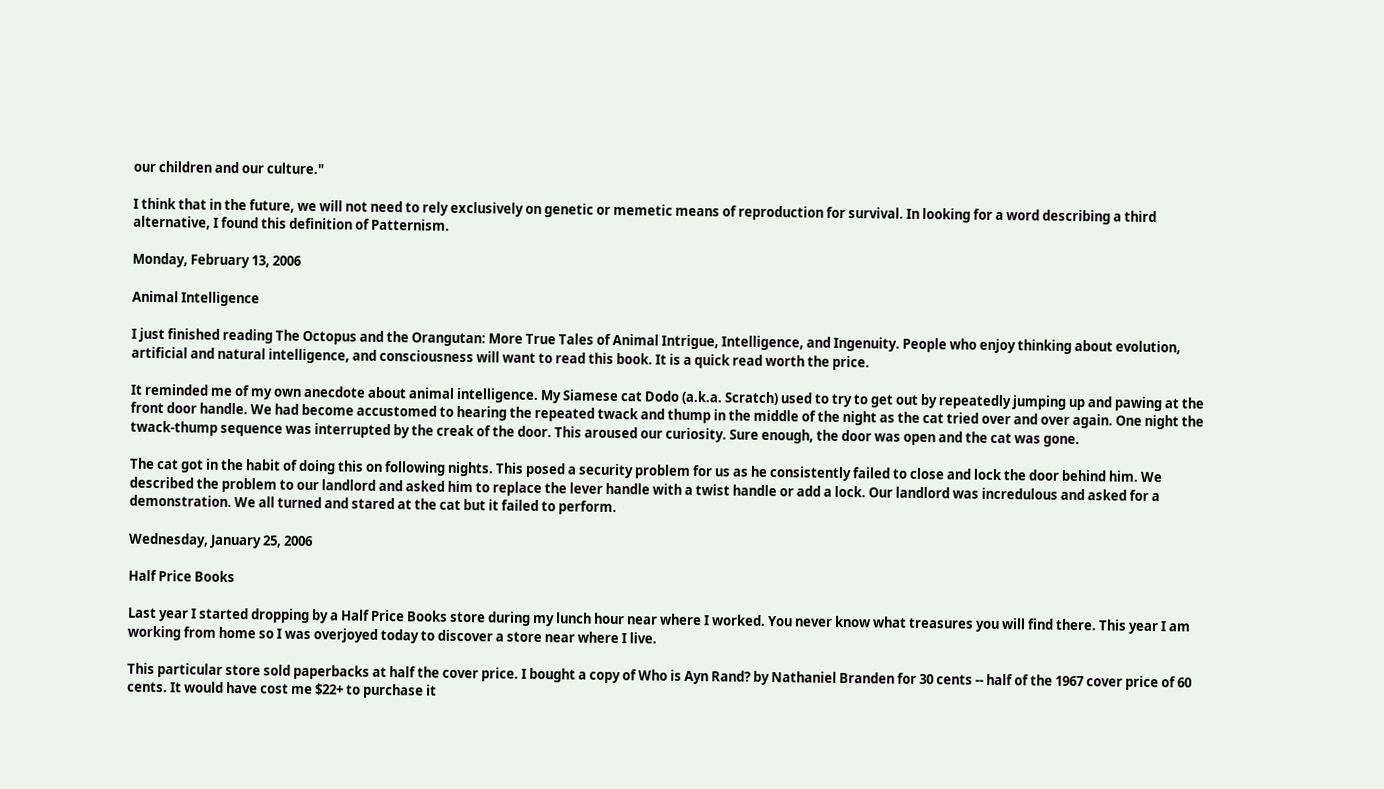our children and our culture."

I think that in the future, we will not need to rely exclusively on genetic or memetic means of reproduction for survival. In looking for a word describing a third alternative, I found this definition of Patternism.

Monday, February 13, 2006

Animal Intelligence

I just finished reading The Octopus and the Orangutan: More True Tales of Animal Intrigue, Intelligence, and Ingenuity. People who enjoy thinking about evolution, artificial and natural intelligence, and consciousness will want to read this book. It is a quick read worth the price.

It reminded me of my own anecdote about animal intelligence. My Siamese cat Dodo (a.k.a. Scratch) used to try to get out by repeatedly jumping up and pawing at the front door handle. We had become accustomed to hearing the repeated twack and thump in the middle of the night as the cat tried over and over again. One night the twack-thump sequence was interrupted by the creak of the door. This aroused our curiosity. Sure enough, the door was open and the cat was gone.

The cat got in the habit of doing this on following nights. This posed a security problem for us as he consistently failed to close and lock the door behind him. We described the problem to our landlord and asked him to replace the lever handle with a twist handle or add a lock. Our landlord was incredulous and asked for a demonstration. We all turned and stared at the cat but it failed to perform.

Wednesday, January 25, 2006

Half Price Books

Last year I started dropping by a Half Price Books store during my lunch hour near where I worked. You never know what treasures you will find there. This year I am working from home so I was overjoyed today to discover a store near where I live.

This particular store sold paperbacks at half the cover price. I bought a copy of Who is Ayn Rand? by Nathaniel Branden for 30 cents -- half of the 1967 cover price of 60 cents. It would have cost me $22+ to purchase it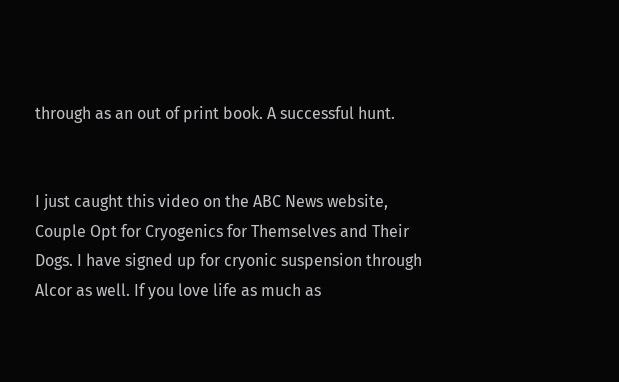through as an out of print book. A successful hunt.


I just caught this video on the ABC News website, Couple Opt for Cryogenics for Themselves and Their Dogs. I have signed up for cryonic suspension through Alcor as well. If you love life as much as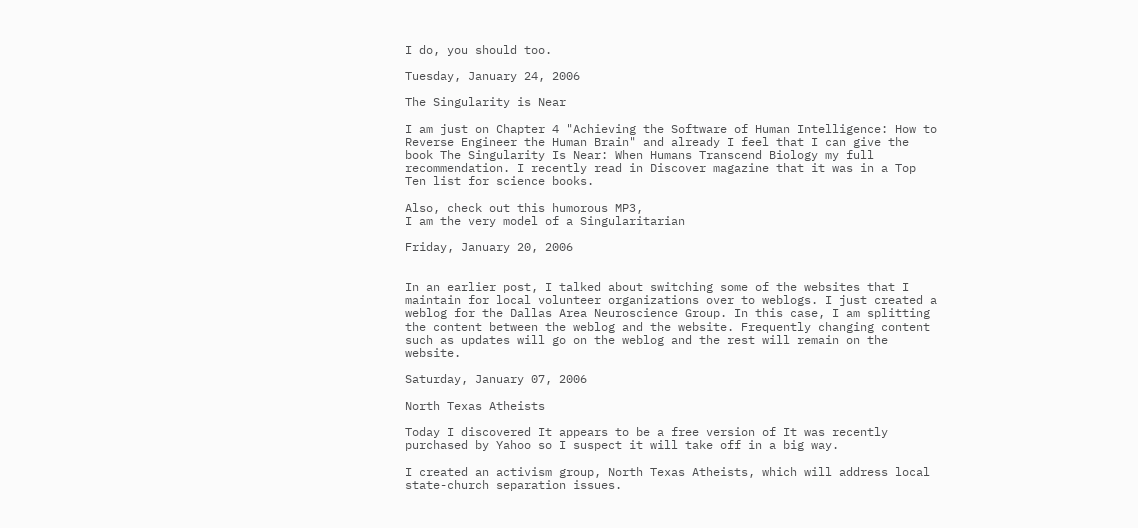I do, you should too.

Tuesday, January 24, 2006

The Singularity is Near

I am just on Chapter 4 "Achieving the Software of Human Intelligence: How to Reverse Engineer the Human Brain" and already I feel that I can give the book The Singularity Is Near: When Humans Transcend Biology my full recommendation. I recently read in Discover magazine that it was in a Top Ten list for science books.

Also, check out this humorous MP3,
I am the very model of a Singularitarian

Friday, January 20, 2006


In an earlier post, I talked about switching some of the websites that I maintain for local volunteer organizations over to weblogs. I just created a weblog for the Dallas Area Neuroscience Group. In this case, I am splitting the content between the weblog and the website. Frequently changing content such as updates will go on the weblog and the rest will remain on the website.

Saturday, January 07, 2006

North Texas Atheists

Today I discovered It appears to be a free version of It was recently purchased by Yahoo so I suspect it will take off in a big way.

I created an activism group, North Texas Atheists, which will address local state-church separation issues.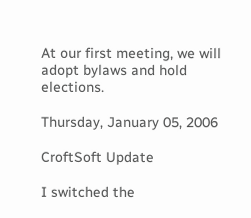At our first meeting, we will adopt bylaws and hold elections.

Thursday, January 05, 2006

CroftSoft Update

I switched the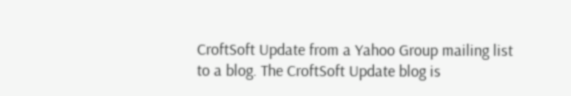CroftSoft Update from a Yahoo Group mailing list to a blog. The CroftSoft Update blog is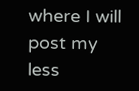where I will post my less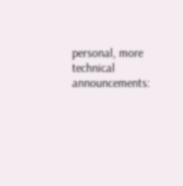personal, more technical announcements: